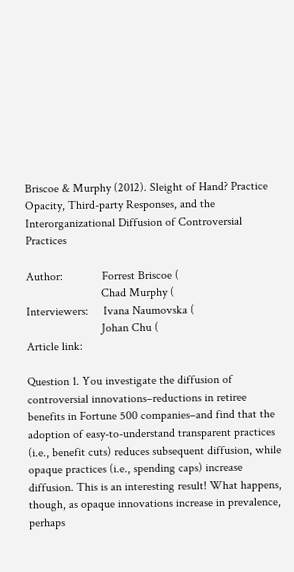Briscoe & Murphy (2012). Sleight of Hand? Practice Opacity, Third-party Responses, and the Interorganizational Diffusion of Controversial Practices

Author:             Forrest Briscoe (
                         Chad Murphy (
Interviewers:     Ivana Naumovska (
                         Johan Chu (
Article link:

Question 1. You investigate the diffusion of controversial innovations–reductions in retiree benefits in Fortune 500 companies–and find that the adoption of easy-to-understand transparent practices (i.e., benefit cuts) reduces subsequent diffusion, while opaque practices (i.e., spending caps) increase diffusion. This is an interesting result! What happens, though, as opaque innovations increase in prevalence, perhaps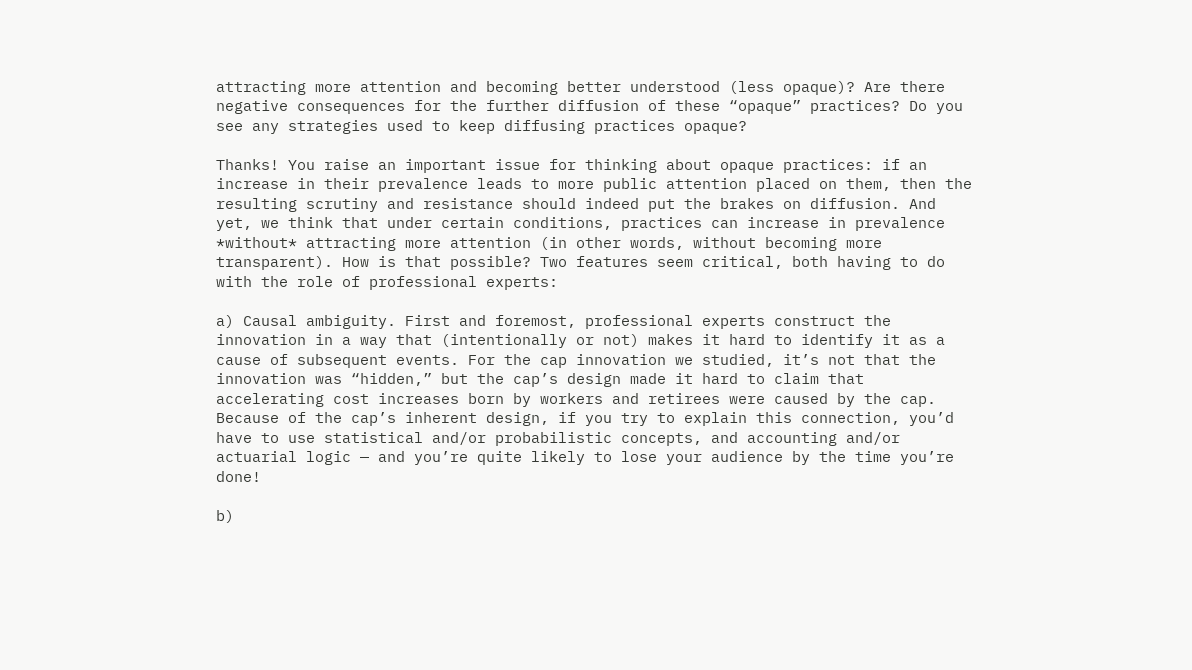attracting more attention and becoming better understood (less opaque)? Are there negative consequences for the further diffusion of these “opaque” practices? Do you see any strategies used to keep diffusing practices opaque?

Thanks! You raise an important issue for thinking about opaque practices: if an increase in their prevalence leads to more public attention placed on them, then the resulting scrutiny and resistance should indeed put the brakes on diffusion. And yet, we think that under certain conditions, practices can increase in prevalence *without* attracting more attention (in other words, without becoming more transparent). How is that possible? Two features seem critical, both having to do with the role of professional experts:

a) Causal ambiguity. First and foremost, professional experts construct the innovation in a way that (intentionally or not) makes it hard to identify it as a cause of subsequent events. For the cap innovation we studied, it’s not that the innovation was “hidden,” but the cap’s design made it hard to claim that accelerating cost increases born by workers and retirees were caused by the cap. Because of the cap’s inherent design, if you try to explain this connection, you’d have to use statistical and/or probabilistic concepts, and accounting and/or actuarial logic — and you’re quite likely to lose your audience by the time you’re done!

b)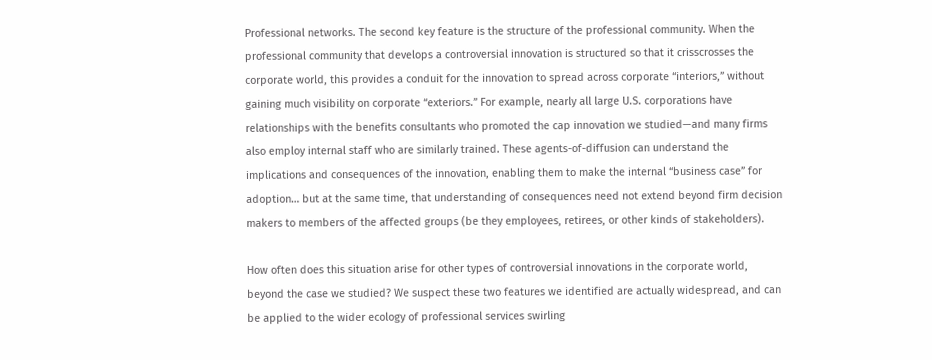Professional networks. The second key feature is the structure of the professional community. When the professional community that develops a controversial innovation is structured so that it crisscrosses the corporate world, this provides a conduit for the innovation to spread across corporate “interiors,” without gaining much visibility on corporate “exteriors.” For example, nearly all large U.S. corporations have relationships with the benefits consultants who promoted the cap innovation we studied—and many firms also employ internal staff who are similarly trained. These agents-of-diffusion can understand the implications and consequences of the innovation, enabling them to make the internal “business case” for adoption… but at the same time, that understanding of consequences need not extend beyond firm decision makers to members of the affected groups (be they employees, retirees, or other kinds of stakeholders).

How often does this situation arise for other types of controversial innovations in the corporate world, beyond the case we studied? We suspect these two features we identified are actually widespread, and can be applied to the wider ecology of professional services swirling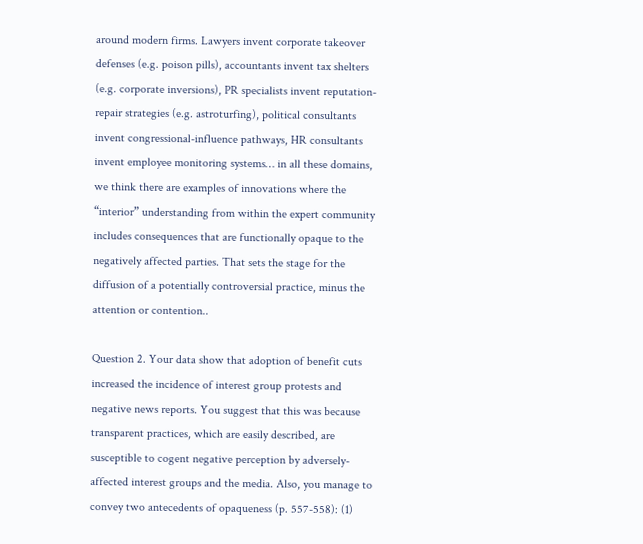around modern firms. Lawyers invent corporate takeover defenses (e.g. poison pills), accountants invent tax shelters (e.g. corporate inversions), PR specialists invent reputation-repair strategies (e.g. astroturfing), political consultants invent congressional-influence pathways, HR consultants invent employee monitoring systems… in all these domains, we think there are examples of innovations where the “interior” understanding from within the expert community includes consequences that are functionally opaque to the negatively affected parties. That sets the stage for the diffusion of a potentially controversial practice, minus the attention or contention..

Question 2. Your data show that adoption of benefit cuts increased the incidence of interest group protests and negative news reports. You suggest that this was because transparent practices, which are easily described, are susceptible to cogent negative perception by adversely-affected interest groups and the media. Also, you manage to convey two antecedents of opaqueness (p. 557-558): (1)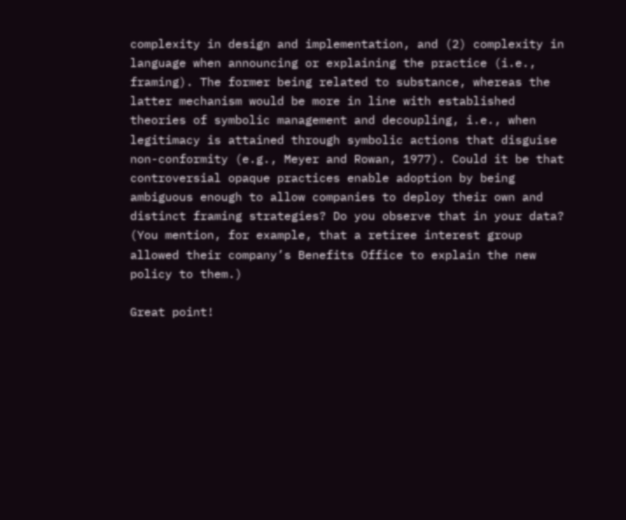complexity in design and implementation, and (2) complexity in language when announcing or explaining the practice (i.e., framing). The former being related to substance, whereas the latter mechanism would be more in line with established theories of symbolic management and decoupling, i.e., when legitimacy is attained through symbolic actions that disguise non-conformity (e.g., Meyer and Rowan, 1977). Could it be that controversial opaque practices enable adoption by being ambiguous enough to allow companies to deploy their own and distinct framing strategies? Do you observe that in your data? (You mention, for example, that a retiree interest group allowed their company’s Benefits Office to explain the new policy to them.)

Great point!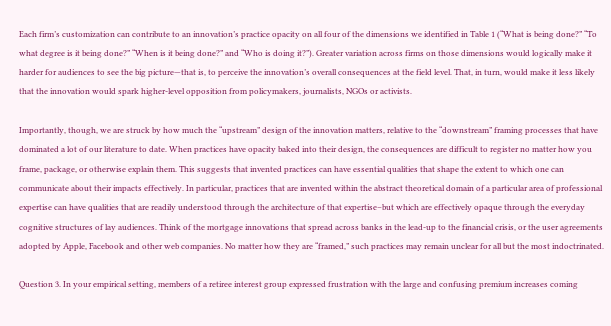Each firm’s customization can contribute to an innovation’s practice opacity on all four of the dimensions we identified in Table 1 (“What is being done?” “To what degree is it being done?” “When is it being done?” and “Who is doing it?”). Greater variation across firms on those dimensions would logically make it harder for audiences to see the big picture—that is, to perceive the innovation’s overall consequences at the field level. That, in turn, would make it less likely that the innovation would spark higher-level opposition from policymakers, journalists, NGOs or activists.

Importantly, though, we are struck by how much the “upstream” design of the innovation matters, relative to the “downstream” framing processes that have dominated a lot of our literature to date. When practices have opacity baked into their design, the consequences are difficult to register no matter how you frame, package, or otherwise explain them. This suggests that invented practices can have essential qualities that shape the extent to which one can communicate about their impacts effectively. In particular, practices that are invented within the abstract theoretical domain of a particular area of professional expertise can have qualities that are readily understood through the architecture of that expertise–but which are effectively opaque through the everyday cognitive structures of lay audiences. Think of the mortgage innovations that spread across banks in the lead-up to the financial crisis, or the user agreements adopted by Apple, Facebook and other web companies. No matter how they are “framed,” such practices may remain unclear for all but the most indoctrinated.

Question 3. In your empirical setting, members of a retiree interest group expressed frustration with the large and confusing premium increases coming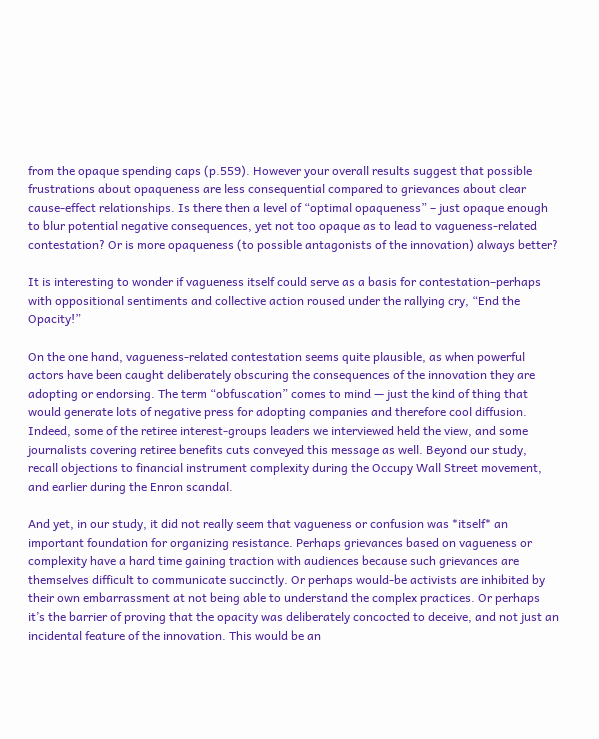from the opaque spending caps (p.559). However your overall results suggest that possible frustrations about opaqueness are less consequential compared to grievances about clear cause-effect relationships. Is there then a level of “optimal opaqueness” – just opaque enough to blur potential negative consequences, yet not too opaque as to lead to vagueness-related contestation? Or is more opaqueness (to possible antagonists of the innovation) always better?

It is interesting to wonder if vagueness itself could serve as a basis for contestation–perhaps with oppositional sentiments and collective action roused under the rallying cry, “End the Opacity!”

On the one hand, vagueness-related contestation seems quite plausible, as when powerful actors have been caught deliberately obscuring the consequences of the innovation they are adopting or endorsing. The term “obfuscation” comes to mind — just the kind of thing that would generate lots of negative press for adopting companies and therefore cool diffusion. Indeed, some of the retiree interest-groups leaders we interviewed held the view, and some journalists covering retiree benefits cuts conveyed this message as well. Beyond our study, recall objections to financial instrument complexity during the Occupy Wall Street movement, and earlier during the Enron scandal.

And yet, in our study, it did not really seem that vagueness or confusion was *itself* an important foundation for organizing resistance. Perhaps grievances based on vagueness or complexity have a hard time gaining traction with audiences because such grievances are themselves difficult to communicate succinctly. Or perhaps would-be activists are inhibited by their own embarrassment at not being able to understand the complex practices. Or perhaps it’s the barrier of proving that the opacity was deliberately concocted to deceive, and not just an incidental feature of the innovation. This would be an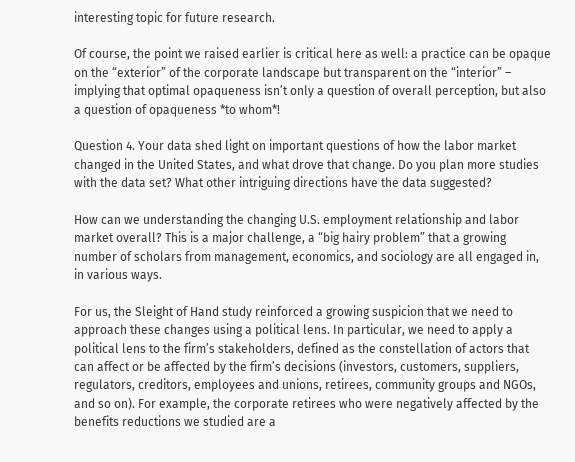interesting topic for future research.

Of course, the point we raised earlier is critical here as well: a practice can be opaque on the “exterior” of the corporate landscape but transparent on the “interior” – implying that optimal opaqueness isn’t only a question of overall perception, but also a question of opaqueness *to whom*!

Question 4. Your data shed light on important questions of how the labor market changed in the United States, and what drove that change. Do you plan more studies with the data set? What other intriguing directions have the data suggested?

How can we understanding the changing U.S. employment relationship and labor market overall? This is a major challenge, a “big hairy problem” that a growing number of scholars from management, economics, and sociology are all engaged in, in various ways.

For us, the Sleight of Hand study reinforced a growing suspicion that we need to approach these changes using a political lens. In particular, we need to apply a political lens to the firm’s stakeholders, defined as the constellation of actors that can affect or be affected by the firm’s decisions (investors, customers, suppliers, regulators, creditors, employees and unions, retirees, community groups and NGOs, and so on). For example, the corporate retirees who were negatively affected by the benefits reductions we studied are a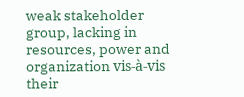weak stakeholder group, lacking in resources, power and organization vis-à-vis their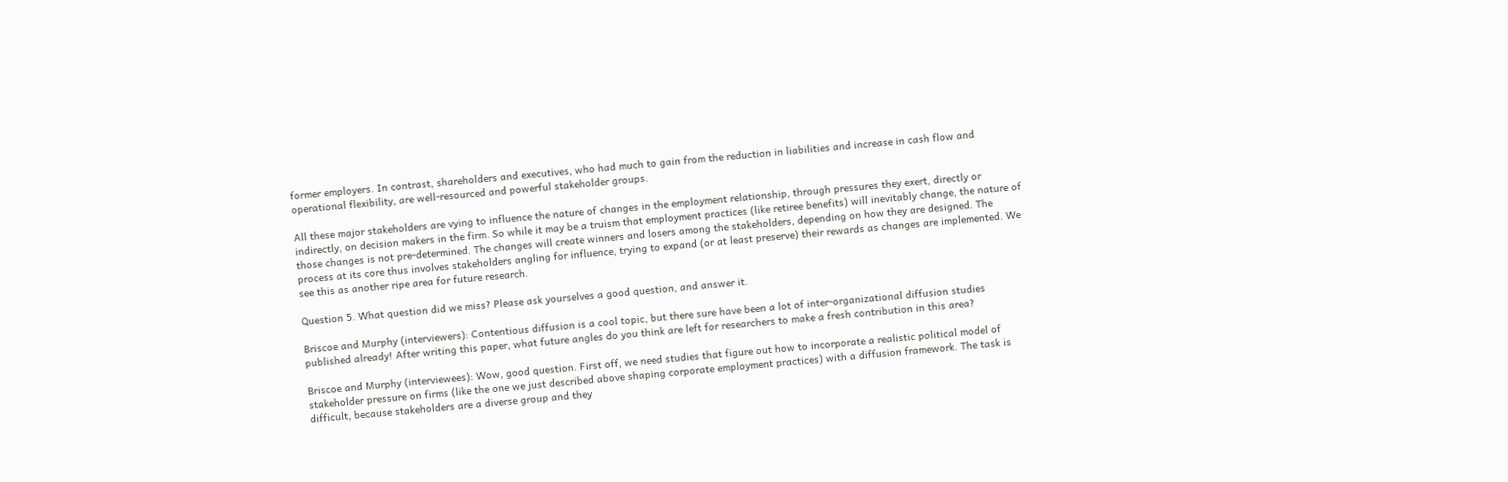former employers. In contrast, shareholders and executives, who had much to gain from the reduction in liabilities and increase in cash flow and operational flexibility, are well-resourced and powerful stakeholder groups.

All these major stakeholders are vying to influence the nature of changes in the employment relationship, through pressures they exert, directly or indirectly, on decision makers in the firm. So while it may be a truism that employment practices (like retiree benefits) will inevitably change, the nature of those changes is not pre-determined. The changes will create winners and losers among the stakeholders, depending on how they are designed. The process at its core thus involves stakeholders angling for influence, trying to expand (or at least preserve) their rewards as changes are implemented. We see this as another ripe area for future research.

Question 5. What question did we miss? Please ask yourselves a good question, and answer it.

Briscoe and Murphy (interviewers): Contentious diffusion is a cool topic, but there sure have been a lot of inter-organizational diffusion studies published already! After writing this paper, what future angles do you think are left for researchers to make a fresh contribution in this area?

Briscoe and Murphy (interviewees): Wow, good question. First off, we need studies that figure out how to incorporate a realistic political model of stakeholder pressure on firms (like the one we just described above shaping corporate employment practices) with a diffusion framework. The task is difficult, because stakeholders are a diverse group and they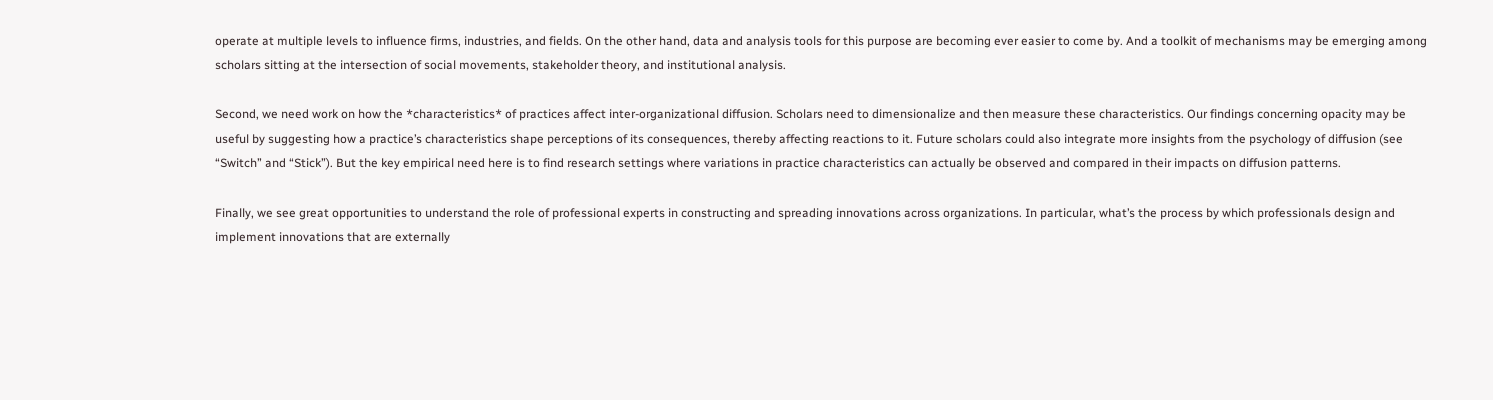operate at multiple levels to influence firms, industries, and fields. On the other hand, data and analysis tools for this purpose are becoming ever easier to come by. And a toolkit of mechanisms may be emerging among scholars sitting at the intersection of social movements, stakeholder theory, and institutional analysis.

Second, we need work on how the *characteristics* of practices affect inter-organizational diffusion. Scholars need to dimensionalize and then measure these characteristics. Our findings concerning opacity may be useful by suggesting how a practice’s characteristics shape perceptions of its consequences, thereby affecting reactions to it. Future scholars could also integrate more insights from the psychology of diffusion (see “Switch” and “Stick”). But the key empirical need here is to find research settings where variations in practice characteristics can actually be observed and compared in their impacts on diffusion patterns.

Finally, we see great opportunities to understand the role of professional experts in constructing and spreading innovations across organizations. In particular, what’s the process by which professionals design and implement innovations that are externally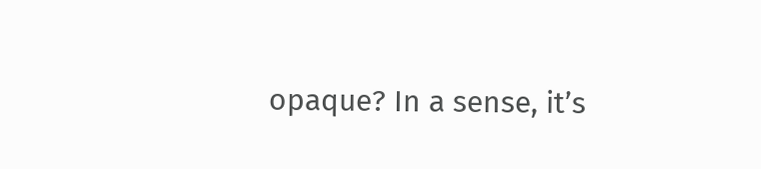opaque? In a sense, it’s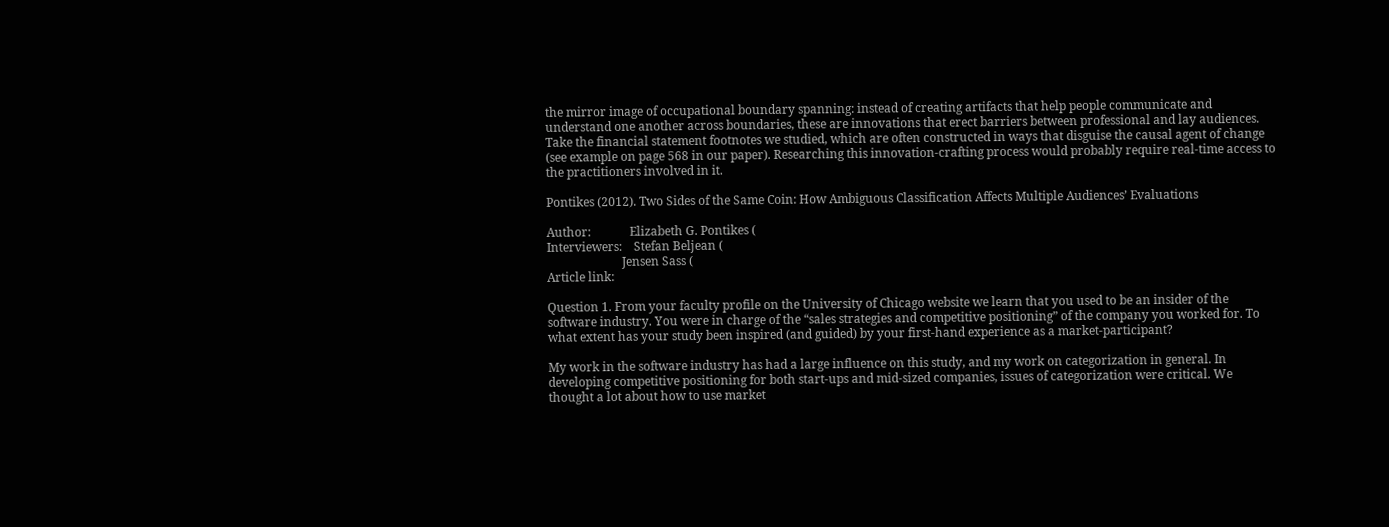the mirror image of occupational boundary spanning: instead of creating artifacts that help people communicate and understand one another across boundaries, these are innovations that erect barriers between professional and lay audiences. Take the financial statement footnotes we studied, which are often constructed in ways that disguise the causal agent of change (see example on page 568 in our paper). Researching this innovation-crafting process would probably require real-time access to the practitioners involved in it.

Pontikes (2012). Two Sides of the Same Coin: How Ambiguous Classification Affects Multiple Audiences’ Evaluations

Author:             Elizabeth G. Pontikes (
Interviewers:    Stefan Beljean (
                         Jensen Sass (
Article link:

Question 1. From your faculty profile on the University of Chicago website we learn that you used to be an insider of the software industry. You were in charge of the “sales strategies and competitive positioning” of the company you worked for. To what extent has your study been inspired (and guided) by your first-hand experience as a market-participant?

My work in the software industry has had a large influence on this study, and my work on categorization in general. In developing competitive positioning for both start-ups and mid-sized companies, issues of categorization were critical. We thought a lot about how to use market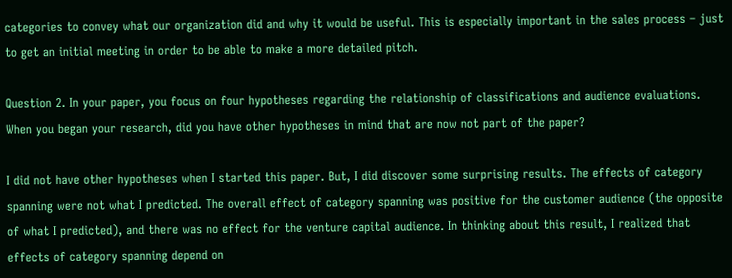categories to convey what our organization did and why it would be useful. This is especially important in the sales process – just to get an initial meeting in order to be able to make a more detailed pitch.

Question 2. In your paper, you focus on four hypotheses regarding the relationship of classifications and audience evaluations. When you began your research, did you have other hypotheses in mind that are now not part of the paper?

I did not have other hypotheses when I started this paper. But, I did discover some surprising results. The effects of category spanning were not what I predicted. The overall effect of category spanning was positive for the customer audience (the opposite of what I predicted), and there was no effect for the venture capital audience. In thinking about this result, I realized that effects of category spanning depend on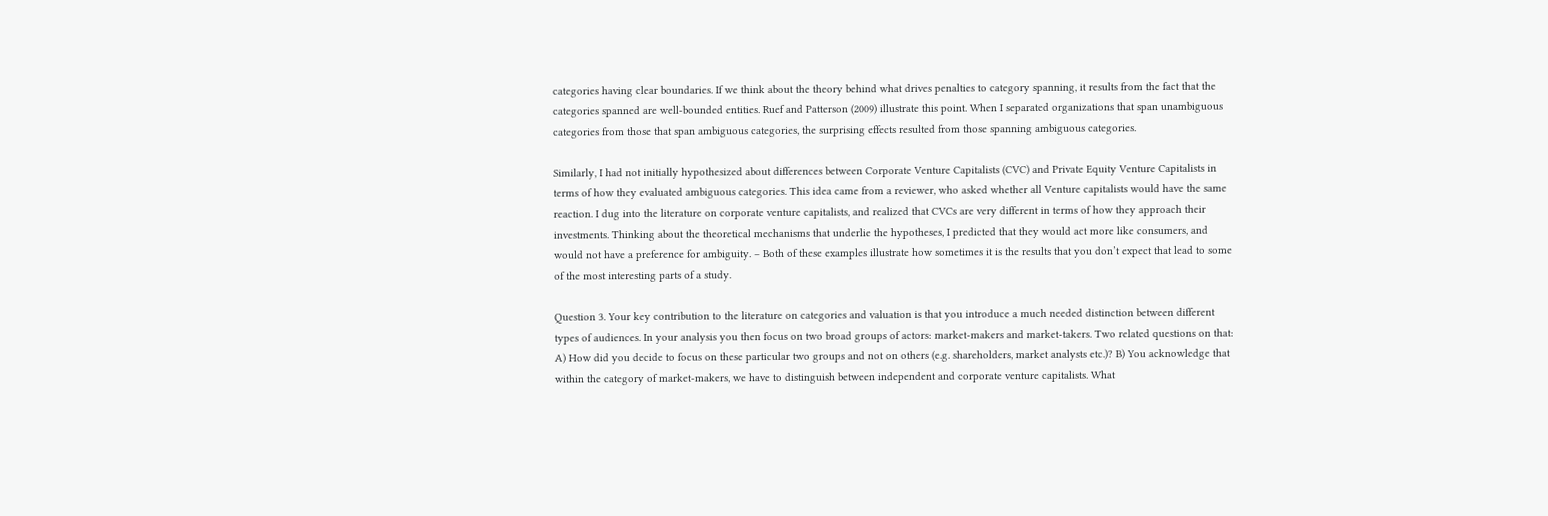categories having clear boundaries. If we think about the theory behind what drives penalties to category spanning, it results from the fact that the categories spanned are well-bounded entities. Ruef and Patterson (2009) illustrate this point. When I separated organizations that span unambiguous categories from those that span ambiguous categories, the surprising effects resulted from those spanning ambiguous categories.

Similarly, I had not initially hypothesized about differences between Corporate Venture Capitalists (CVC) and Private Equity Venture Capitalists in terms of how they evaluated ambiguous categories. This idea came from a reviewer, who asked whether all Venture capitalists would have the same reaction. I dug into the literature on corporate venture capitalists, and realized that CVCs are very different in terms of how they approach their investments. Thinking about the theoretical mechanisms that underlie the hypotheses, I predicted that they would act more like consumers, and would not have a preference for ambiguity. – Both of these examples illustrate how sometimes it is the results that you don’t expect that lead to some of the most interesting parts of a study.

Question 3. Your key contribution to the literature on categories and valuation is that you introduce a much needed distinction between different types of audiences. In your analysis you then focus on two broad groups of actors: market-makers and market-takers. Two related questions on that: A) How did you decide to focus on these particular two groups and not on others (e.g. shareholders, market analysts etc.)? B) You acknowledge that within the category of market-makers, we have to distinguish between independent and corporate venture capitalists. What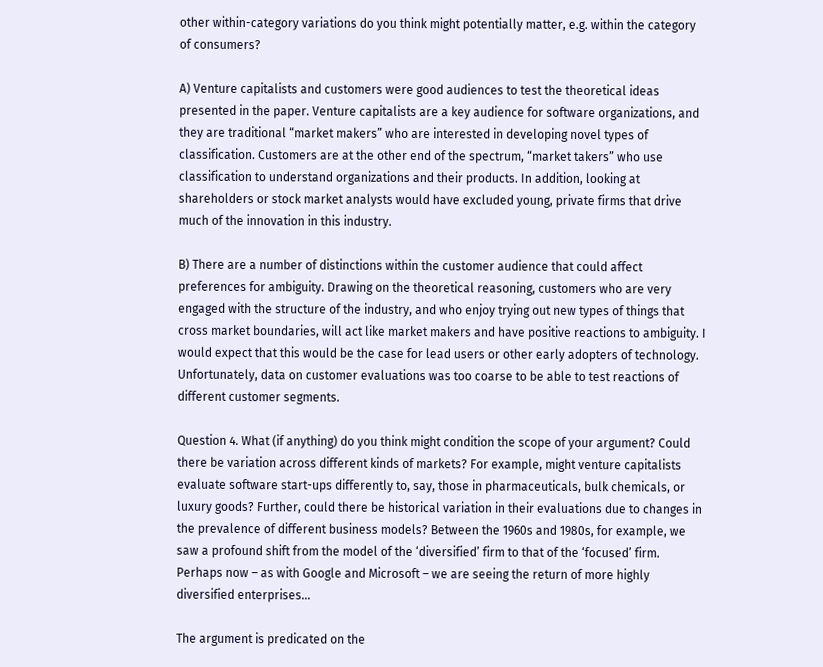other within-category variations do you think might potentially matter, e.g. within the category of consumers?

A) Venture capitalists and customers were good audiences to test the theoretical ideas presented in the paper. Venture capitalists are a key audience for software organizations, and they are traditional “market makers” who are interested in developing novel types of classification. Customers are at the other end of the spectrum, “market takers” who use classification to understand organizations and their products. In addition, looking at shareholders or stock market analysts would have excluded young, private firms that drive much of the innovation in this industry.

B) There are a number of distinctions within the customer audience that could affect preferences for ambiguity. Drawing on the theoretical reasoning, customers who are very engaged with the structure of the industry, and who enjoy trying out new types of things that cross market boundaries, will act like market makers and have positive reactions to ambiguity. I would expect that this would be the case for lead users or other early adopters of technology. Unfortunately, data on customer evaluations was too coarse to be able to test reactions of different customer segments.

Question 4. What (if anything) do you think might condition the scope of your argument? Could there be variation across different kinds of markets? For example, might venture capitalists evaluate software start-ups differently to, say, those in pharmaceuticals, bulk chemicals, or luxury goods? Further, could there be historical variation in their evaluations due to changes in the prevalence of different business models? Between the 1960s and 1980s, for example, we saw a profound shift from the model of the ‘diversified’ firm to that of the ‘focused’ firm. Perhaps now – as with Google and Microsoft – we are seeing the return of more highly diversified enterprises…

The argument is predicated on the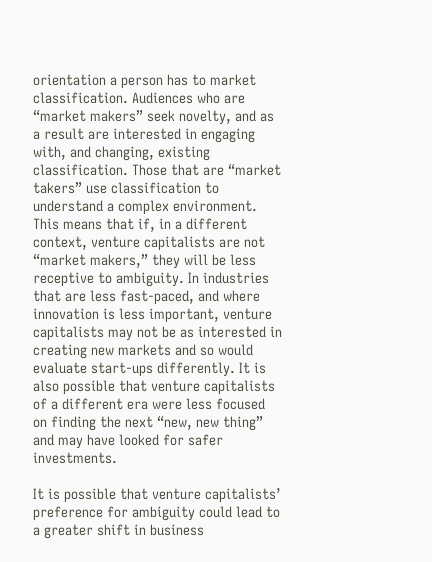orientation a person has to market classification. Audiences who are “market makers” seek novelty, and as a result are interested in engaging with, and changing, existing classification. Those that are “market takers” use classification to understand a complex environment. This means that if, in a different context, venture capitalists are not “market makers,” they will be less receptive to ambiguity. In industries that are less fast-paced, and where innovation is less important, venture capitalists may not be as interested in creating new markets and so would evaluate start-ups differently. It is also possible that venture capitalists of a different era were less focused on finding the next “new, new thing” and may have looked for safer investments.

It is possible that venture capitalists’ preference for ambiguity could lead to a greater shift in business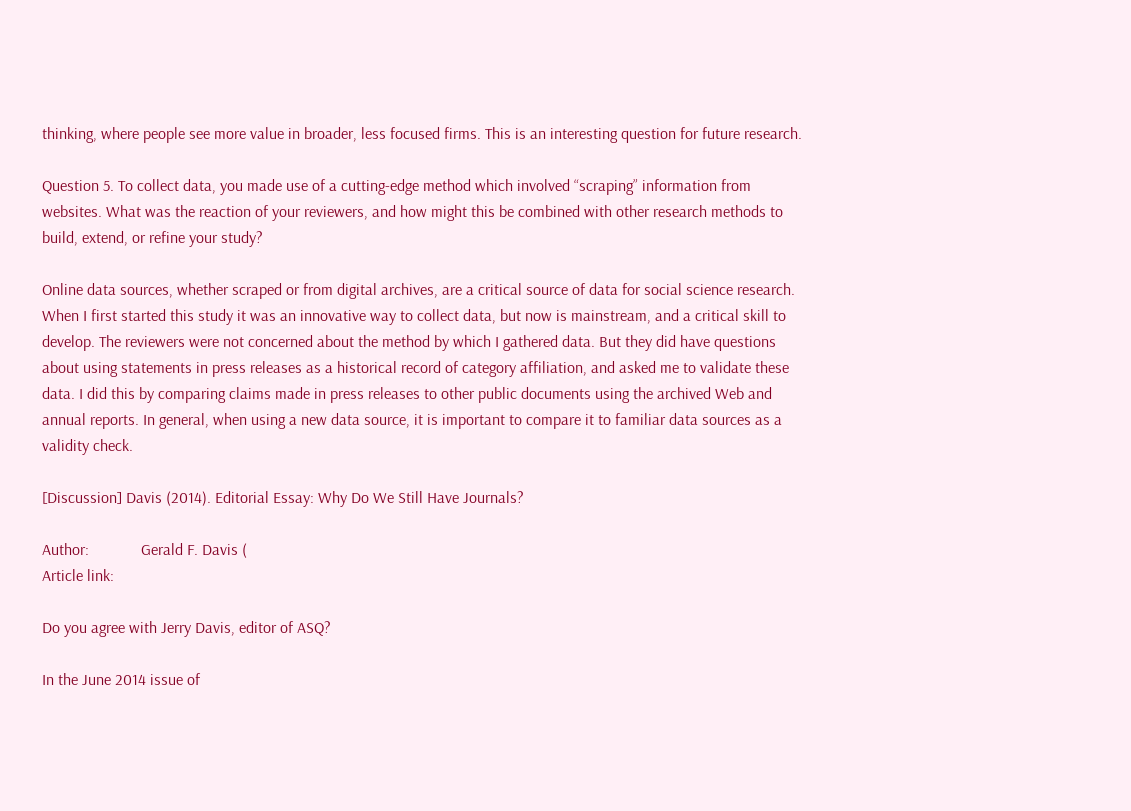thinking, where people see more value in broader, less focused firms. This is an interesting question for future research.

Question 5. To collect data, you made use of a cutting-edge method which involved “scraping” information from websites. What was the reaction of your reviewers, and how might this be combined with other research methods to build, extend, or refine your study?

Online data sources, whether scraped or from digital archives, are a critical source of data for social science research. When I first started this study it was an innovative way to collect data, but now is mainstream, and a critical skill to develop. The reviewers were not concerned about the method by which I gathered data. But they did have questions about using statements in press releases as a historical record of category affiliation, and asked me to validate these data. I did this by comparing claims made in press releases to other public documents using the archived Web and annual reports. In general, when using a new data source, it is important to compare it to familiar data sources as a validity check.

[Discussion] Davis (2014). Editorial Essay: Why Do We Still Have Journals?

Author:             Gerald F. Davis (
Article link:

Do you agree with Jerry Davis, editor of ASQ?

In the June 2014 issue of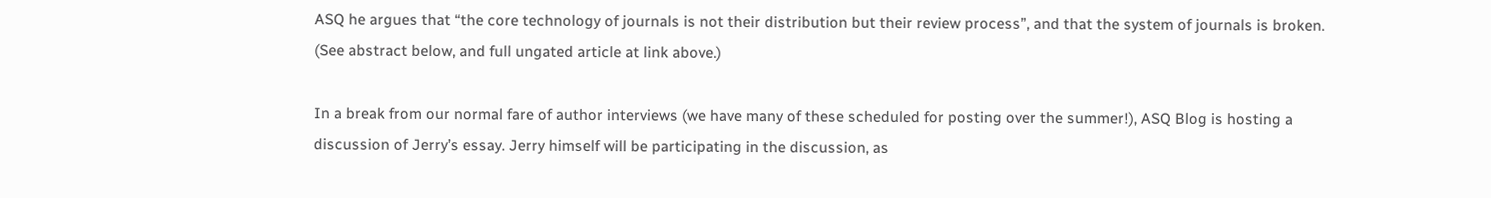ASQ he argues that “the core technology of journals is not their distribution but their review process”, and that the system of journals is broken. (See abstract below, and full ungated article at link above.)

In a break from our normal fare of author interviews (we have many of these scheduled for posting over the summer!), ASQ Blog is hosting a discussion of Jerry’s essay. Jerry himself will be participating in the discussion, as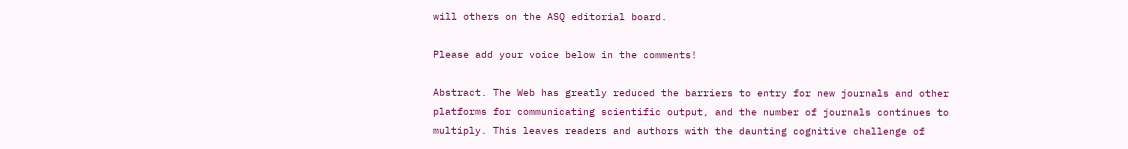will others on the ASQ editorial board.

Please add your voice below in the comments!

Abstract. The Web has greatly reduced the barriers to entry for new journals and other platforms for communicating scientific output, and the number of journals continues to multiply. This leaves readers and authors with the daunting cognitive challenge of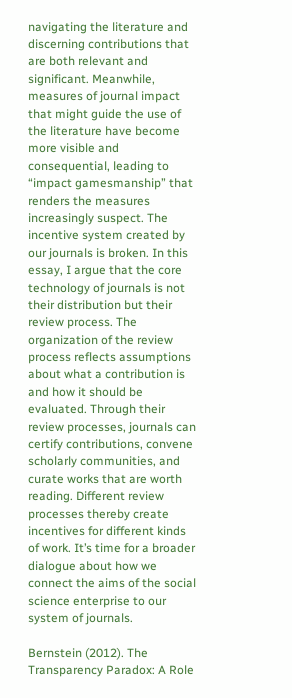navigating the literature and discerning contributions that are both relevant and significant. Meanwhile, measures of journal impact that might guide the use of the literature have become more visible and consequential, leading to “impact gamesmanship” that renders the measures increasingly suspect. The incentive system created by our journals is broken. In this essay, I argue that the core technology of journals is not their distribution but their review process. The organization of the review process reflects assumptions about what a contribution is and how it should be evaluated. Through their review processes, journals can certify contributions, convene scholarly communities, and curate works that are worth reading. Different review processes thereby create incentives for different kinds of work. It’s time for a broader dialogue about how we connect the aims of the social science enterprise to our system of journals.

Bernstein (2012). The Transparency Paradox: A Role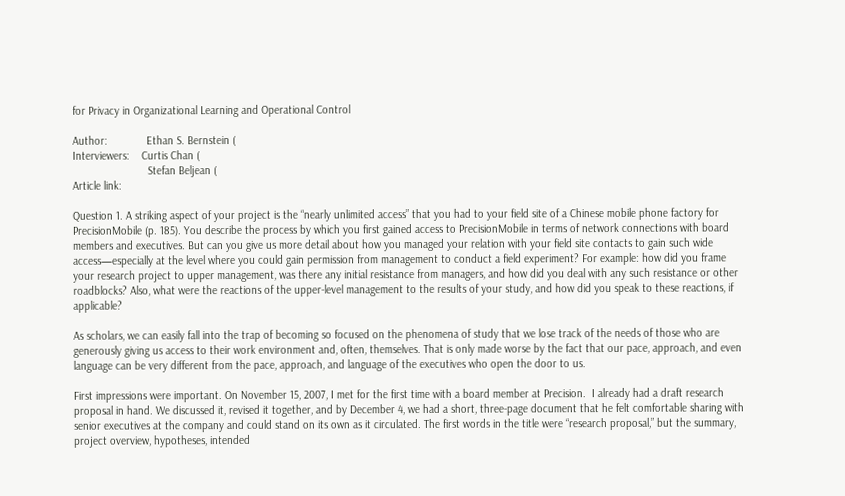for Privacy in Organizational Learning and Operational Control

Author:             Ethan S. Bernstein (
Interviewers:    Curtis Chan (
                         Stefan Beljean (
Article link:

Question 1. A striking aspect of your project is the “nearly unlimited access” that you had to your field site of a Chinese mobile phone factory for PrecisionMobile (p. 185). You describe the process by which you first gained access to PrecisionMobile in terms of network connections with board members and executives. But can you give us more detail about how you managed your relation with your field site contacts to gain such wide access—especially at the level where you could gain permission from management to conduct a field experiment? For example: how did you frame your research project to upper management, was there any initial resistance from managers, and how did you deal with any such resistance or other roadblocks? Also, what were the reactions of the upper-level management to the results of your study, and how did you speak to these reactions, if applicable?

As scholars, we can easily fall into the trap of becoming so focused on the phenomena of study that we lose track of the needs of those who are generously giving us access to their work environment and, often, themselves. That is only made worse by the fact that our pace, approach, and even language can be very different from the pace, approach, and language of the executives who open the door to us.

First impressions were important. On November 15, 2007, I met for the first time with a board member at Precision.  I already had a draft research proposal in hand. We discussed it, revised it together, and by December 4, we had a short, three-page document that he felt comfortable sharing with senior executives at the company and could stand on its own as it circulated. The first words in the title were “research proposal,” but the summary, project overview, hypotheses, intended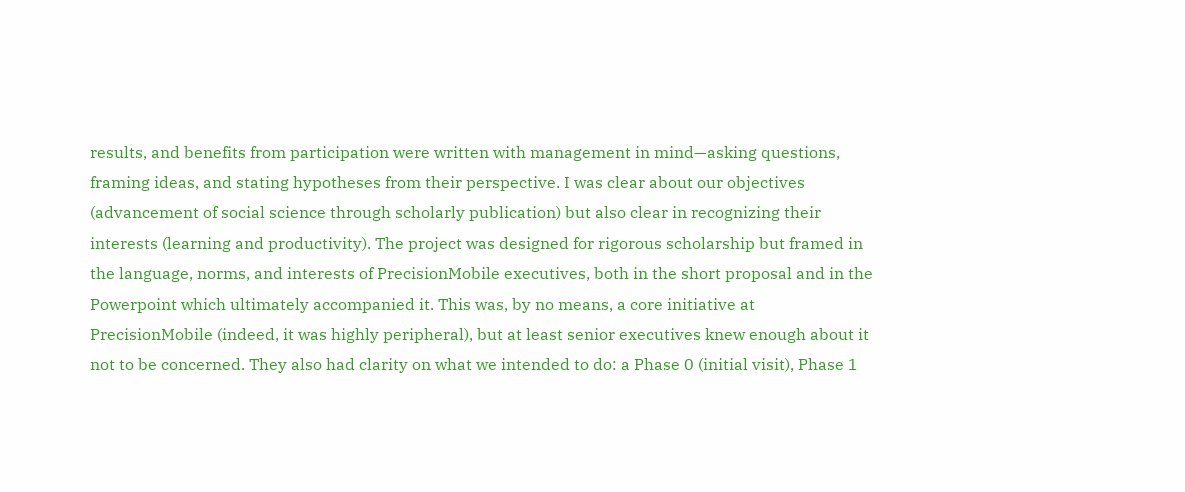results, and benefits from participation were written with management in mind—asking questions, framing ideas, and stating hypotheses from their perspective. I was clear about our objectives (advancement of social science through scholarly publication) but also clear in recognizing their interests (learning and productivity). The project was designed for rigorous scholarship but framed in the language, norms, and interests of PrecisionMobile executives, both in the short proposal and in the Powerpoint which ultimately accompanied it. This was, by no means, a core initiative at PrecisionMobile (indeed, it was highly peripheral), but at least senior executives knew enough about it not to be concerned. They also had clarity on what we intended to do: a Phase 0 (initial visit), Phase 1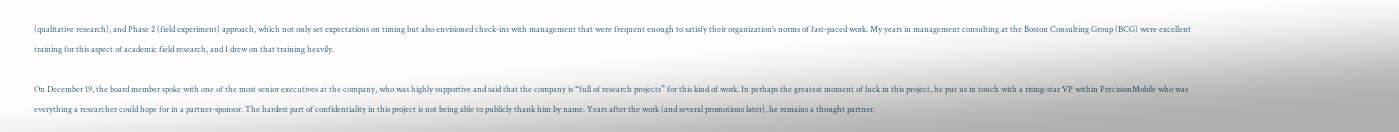(qualitative research), and Phase 2 (field experiment) approach, which not only set expectations on timing but also envisioned check-ins with management that were frequent enough to satisfy their organization’s norms of fast-paced work. My years in management consulting at the Boston Consulting Group (BCG) were excellent training for this aspect of academic field research, and I drew on that training heavily.

On December 19, the board member spoke with one of the most senior executives at the company, who was highly supportive and said that the company is “full of research projects” for this kind of work. In perhaps the greatest moment of luck in this project, he put us in touch with a rising-star VP within PrecisionMobile who was everything a researcher could hope for in a partner-sponsor. The hardest part of confidentiality in this project is not being able to publicly thank him by name. Years after the work (and several promotions later), he remains a thought partner.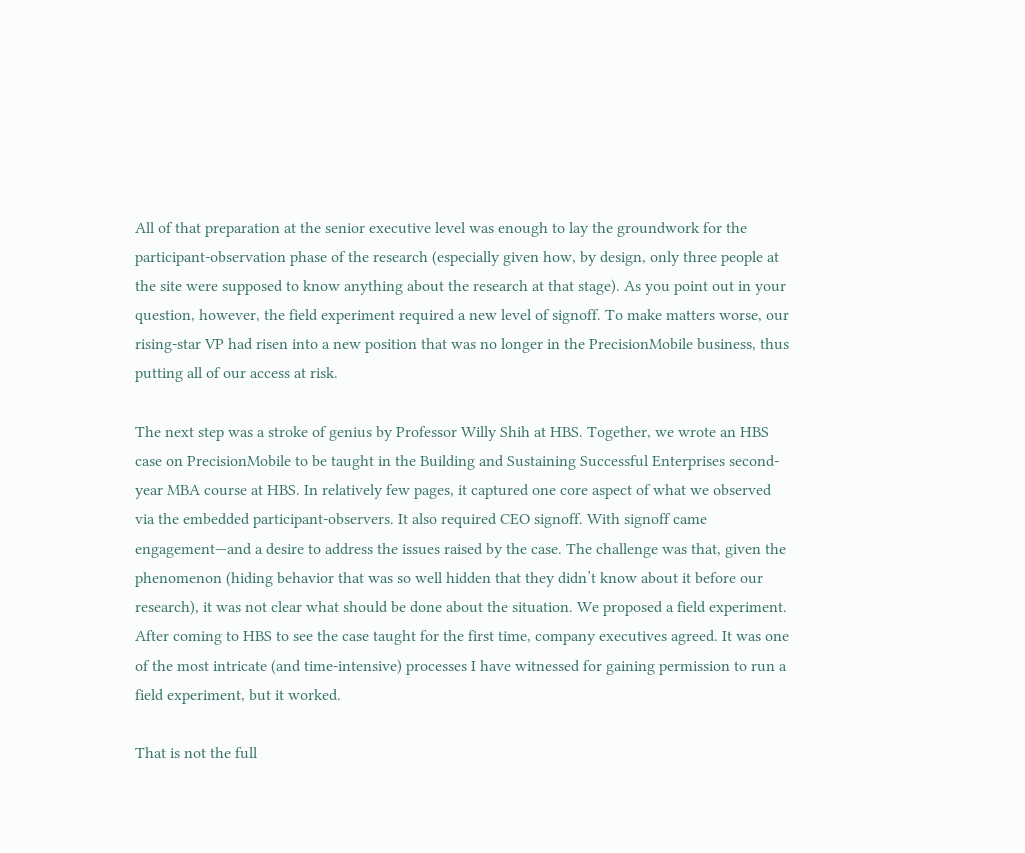All of that preparation at the senior executive level was enough to lay the groundwork for the participant-observation phase of the research (especially given how, by design, only three people at the site were supposed to know anything about the research at that stage). As you point out in your question, however, the field experiment required a new level of signoff. To make matters worse, our rising-star VP had risen into a new position that was no longer in the PrecisionMobile business, thus putting all of our access at risk.

The next step was a stroke of genius by Professor Willy Shih at HBS. Together, we wrote an HBS case on PrecisionMobile to be taught in the Building and Sustaining Successful Enterprises second-year MBA course at HBS. In relatively few pages, it captured one core aspect of what we observed via the embedded participant-observers. It also required CEO signoff. With signoff came engagement—and a desire to address the issues raised by the case. The challenge was that, given the phenomenon (hiding behavior that was so well hidden that they didn’t know about it before our research), it was not clear what should be done about the situation. We proposed a field experiment. After coming to HBS to see the case taught for the first time, company executives agreed. It was one of the most intricate (and time-intensive) processes I have witnessed for gaining permission to run a field experiment, but it worked.

That is not the full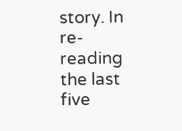story. In re-reading the last five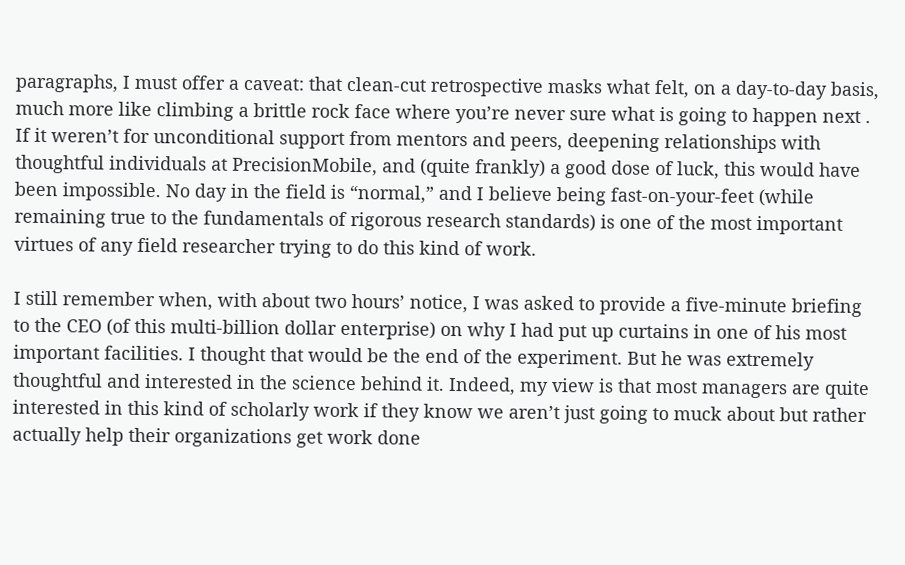paragraphs, I must offer a caveat: that clean-cut retrospective masks what felt, on a day-to-day basis, much more like climbing a brittle rock face where you’re never sure what is going to happen next . If it weren’t for unconditional support from mentors and peers, deepening relationships with thoughtful individuals at PrecisionMobile, and (quite frankly) a good dose of luck, this would have been impossible. No day in the field is “normal,” and I believe being fast-on-your-feet (while remaining true to the fundamentals of rigorous research standards) is one of the most important virtues of any field researcher trying to do this kind of work.

I still remember when, with about two hours’ notice, I was asked to provide a five-minute briefing to the CEO (of this multi-billion dollar enterprise) on why I had put up curtains in one of his most important facilities. I thought that would be the end of the experiment. But he was extremely thoughtful and interested in the science behind it. Indeed, my view is that most managers are quite interested in this kind of scholarly work if they know we aren’t just going to muck about but rather actually help their organizations get work done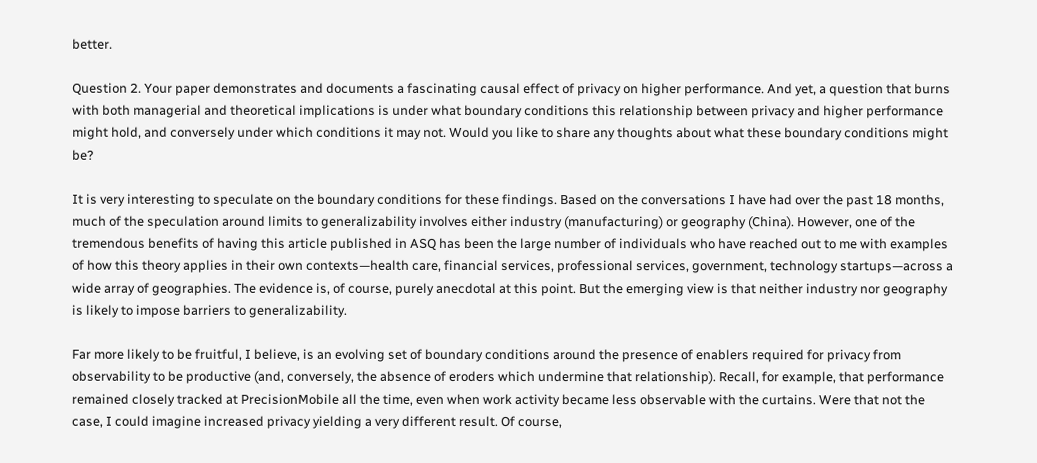better.

Question 2. Your paper demonstrates and documents a fascinating causal effect of privacy on higher performance. And yet, a question that burns with both managerial and theoretical implications is under what boundary conditions this relationship between privacy and higher performance might hold, and conversely under which conditions it may not. Would you like to share any thoughts about what these boundary conditions might be?

It is very interesting to speculate on the boundary conditions for these findings. Based on the conversations I have had over the past 18 months, much of the speculation around limits to generalizability involves either industry (manufacturing) or geography (China). However, one of the tremendous benefits of having this article published in ASQ has been the large number of individuals who have reached out to me with examples of how this theory applies in their own contexts—health care, financial services, professional services, government, technology startups—across a wide array of geographies. The evidence is, of course, purely anecdotal at this point. But the emerging view is that neither industry nor geography is likely to impose barriers to generalizability.

Far more likely to be fruitful, I believe, is an evolving set of boundary conditions around the presence of enablers required for privacy from observability to be productive (and, conversely, the absence of eroders which undermine that relationship). Recall, for example, that performance remained closely tracked at PrecisionMobile all the time, even when work activity became less observable with the curtains. Were that not the case, I could imagine increased privacy yielding a very different result. Of course,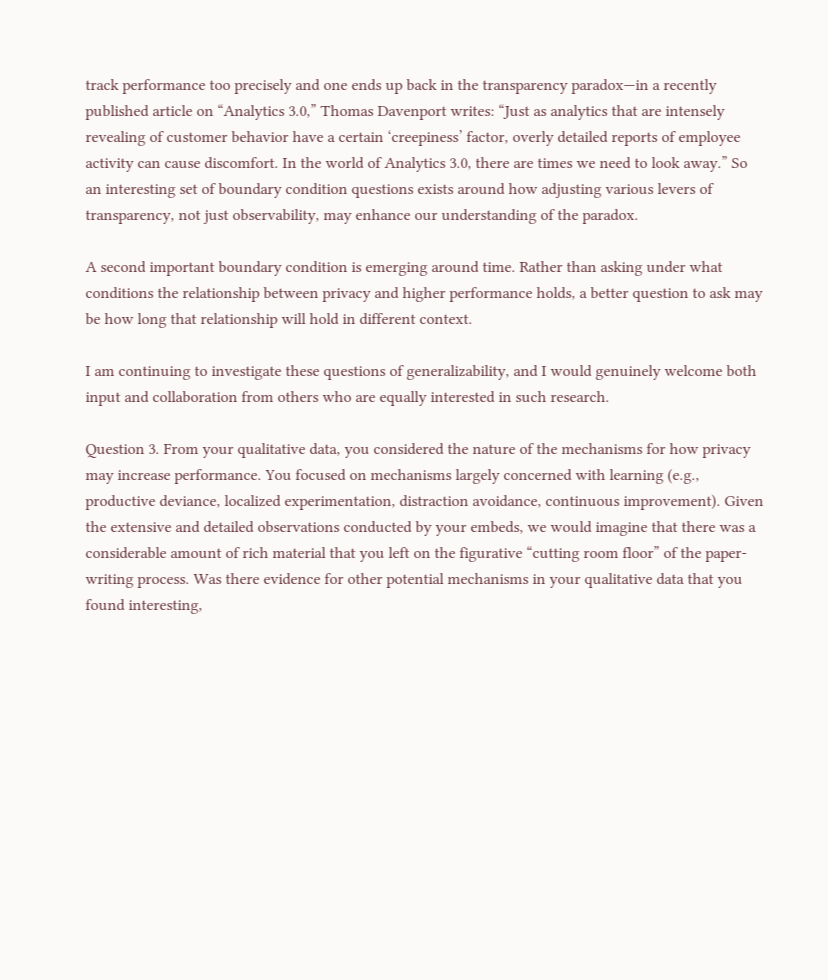track performance too precisely and one ends up back in the transparency paradox—in a recently published article on “Analytics 3.0,” Thomas Davenport writes: “Just as analytics that are intensely revealing of customer behavior have a certain ‘creepiness’ factor, overly detailed reports of employee activity can cause discomfort. In the world of Analytics 3.0, there are times we need to look away.” So an interesting set of boundary condition questions exists around how adjusting various levers of transparency, not just observability, may enhance our understanding of the paradox.

A second important boundary condition is emerging around time. Rather than asking under what conditions the relationship between privacy and higher performance holds, a better question to ask may be how long that relationship will hold in different context.

I am continuing to investigate these questions of generalizability, and I would genuinely welcome both input and collaboration from others who are equally interested in such research.

Question 3. From your qualitative data, you considered the nature of the mechanisms for how privacy may increase performance. You focused on mechanisms largely concerned with learning (e.g., productive deviance, localized experimentation, distraction avoidance, continuous improvement). Given the extensive and detailed observations conducted by your embeds, we would imagine that there was a considerable amount of rich material that you left on the figurative “cutting room floor” of the paper-writing process. Was there evidence for other potential mechanisms in your qualitative data that you found interesting,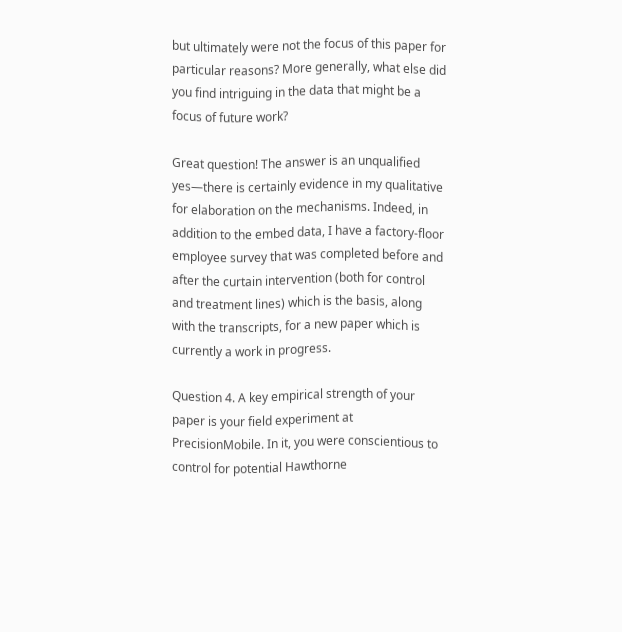but ultimately were not the focus of this paper for particular reasons? More generally, what else did you find intriguing in the data that might be a focus of future work?

Great question! The answer is an unqualified yes—there is certainly evidence in my qualitative for elaboration on the mechanisms. Indeed, in addition to the embed data, I have a factory-floor employee survey that was completed before and after the curtain intervention (both for control and treatment lines) which is the basis, along with the transcripts, for a new paper which is currently a work in progress.

Question 4. A key empirical strength of your paper is your field experiment at PrecisionMobile. In it, you were conscientious to control for potential Hawthorne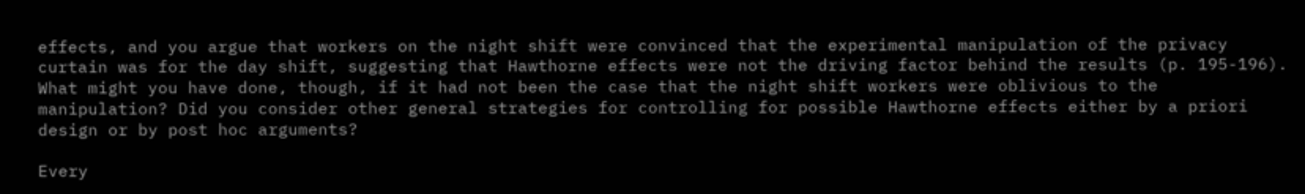effects, and you argue that workers on the night shift were convinced that the experimental manipulation of the privacy curtain was for the day shift, suggesting that Hawthorne effects were not the driving factor behind the results (p. 195-196). What might you have done, though, if it had not been the case that the night shift workers were oblivious to the manipulation? Did you consider other general strategies for controlling for possible Hawthorne effects either by a priori design or by post hoc arguments?

Every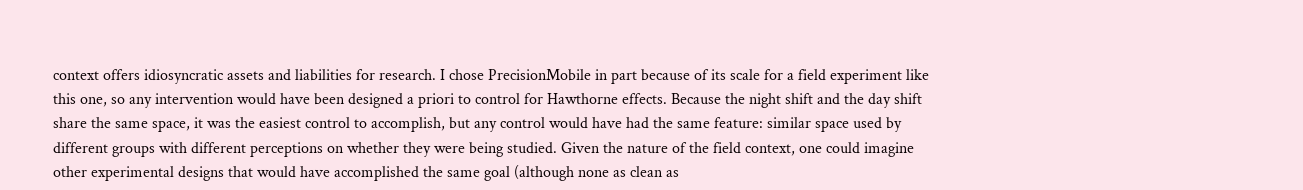context offers idiosyncratic assets and liabilities for research. I chose PrecisionMobile in part because of its scale for a field experiment like this one, so any intervention would have been designed a priori to control for Hawthorne effects. Because the night shift and the day shift share the same space, it was the easiest control to accomplish, but any control would have had the same feature: similar space used by different groups with different perceptions on whether they were being studied. Given the nature of the field context, one could imagine other experimental designs that would have accomplished the same goal (although none as clean as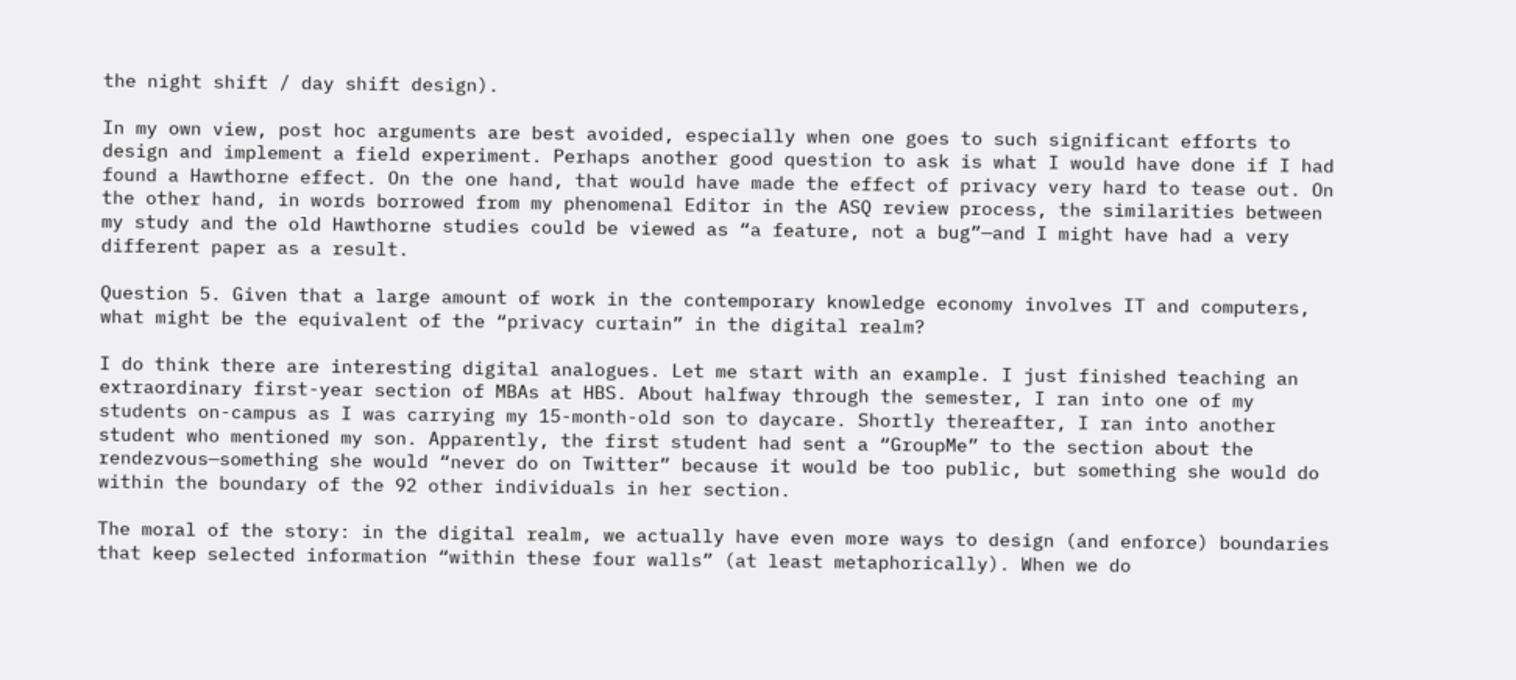the night shift / day shift design).

In my own view, post hoc arguments are best avoided, especially when one goes to such significant efforts to design and implement a field experiment. Perhaps another good question to ask is what I would have done if I had found a Hawthorne effect. On the one hand, that would have made the effect of privacy very hard to tease out. On the other hand, in words borrowed from my phenomenal Editor in the ASQ review process, the similarities between my study and the old Hawthorne studies could be viewed as “a feature, not a bug”—and I might have had a very different paper as a result.

Question 5. Given that a large amount of work in the contemporary knowledge economy involves IT and computers, what might be the equivalent of the “privacy curtain” in the digital realm?

I do think there are interesting digital analogues. Let me start with an example. I just finished teaching an extraordinary first-year section of MBAs at HBS. About halfway through the semester, I ran into one of my students on-campus as I was carrying my 15-month-old son to daycare. Shortly thereafter, I ran into another student who mentioned my son. Apparently, the first student had sent a “GroupMe” to the section about the rendezvous—something she would “never do on Twitter” because it would be too public, but something she would do within the boundary of the 92 other individuals in her section.

The moral of the story: in the digital realm, we actually have even more ways to design (and enforce) boundaries that keep selected information “within these four walls” (at least metaphorically). When we do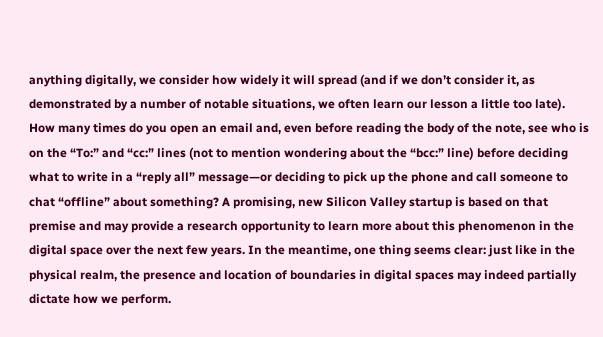anything digitally, we consider how widely it will spread (and if we don’t consider it, as demonstrated by a number of notable situations, we often learn our lesson a little too late). How many times do you open an email and, even before reading the body of the note, see who is on the “To:” and “cc:” lines (not to mention wondering about the “bcc:” line) before deciding what to write in a “reply all” message—or deciding to pick up the phone and call someone to chat “offline” about something? A promising, new Silicon Valley startup is based on that premise and may provide a research opportunity to learn more about this phenomenon in the digital space over the next few years. In the meantime, one thing seems clear: just like in the physical realm, the presence and location of boundaries in digital spaces may indeed partially dictate how we perform.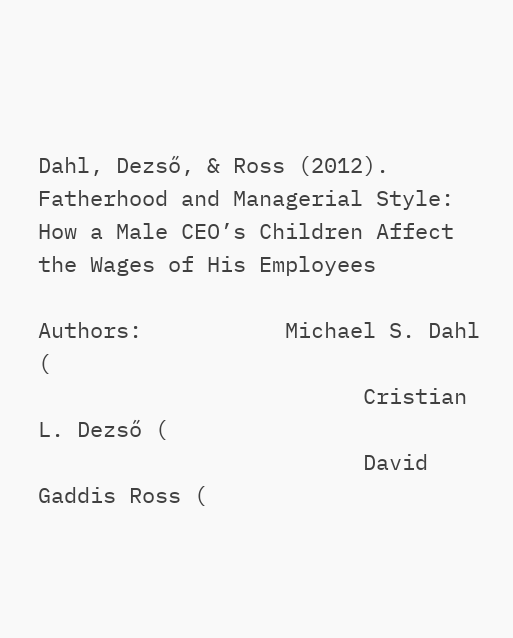Dahl, Dezső, & Ross (2012). Fatherhood and Managerial Style: How a Male CEO’s Children Affect the Wages of His Employees

Authors:           Michael S. Dahl (
                         Cristian L. Dezső (
                         David Gaddis Ross (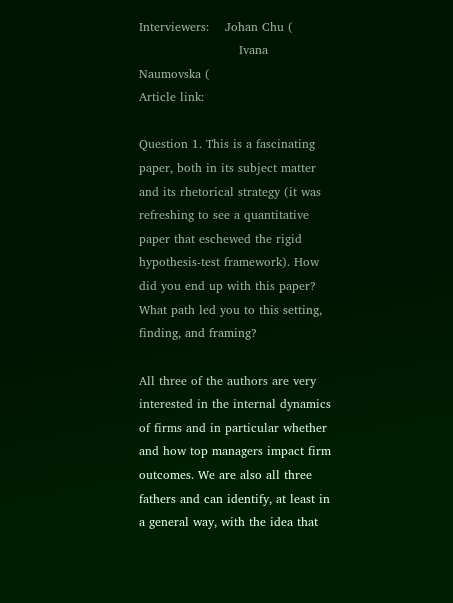Interviewers:    Johan Chu (
                         Ivana Naumovska (
Article link:

Question 1. This is a fascinating paper, both in its subject matter and its rhetorical strategy (it was refreshing to see a quantitative paper that eschewed the rigid hypothesis-test framework). How did you end up with this paper? What path led you to this setting, finding, and framing?

All three of the authors are very interested in the internal dynamics of firms and in particular whether and how top managers impact firm outcomes. We are also all three fathers and can identify, at least in a general way, with the idea that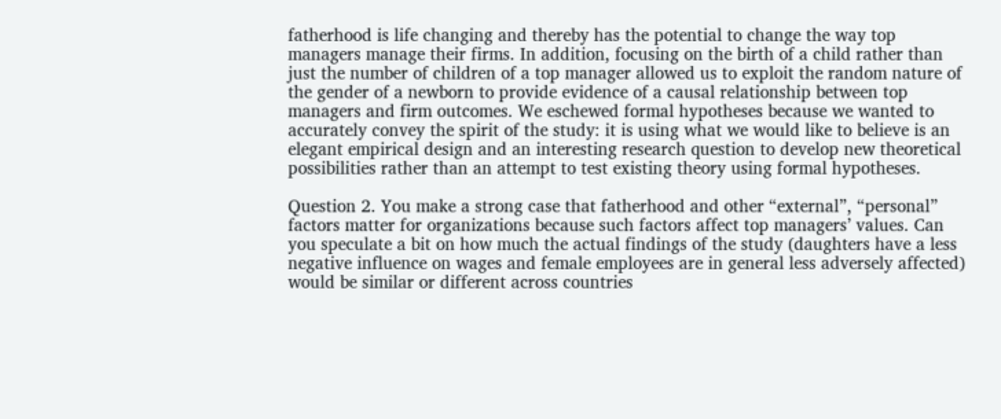fatherhood is life changing and thereby has the potential to change the way top managers manage their firms. In addition, focusing on the birth of a child rather than just the number of children of a top manager allowed us to exploit the random nature of the gender of a newborn to provide evidence of a causal relationship between top managers and firm outcomes. We eschewed formal hypotheses because we wanted to accurately convey the spirit of the study: it is using what we would like to believe is an elegant empirical design and an interesting research question to develop new theoretical possibilities rather than an attempt to test existing theory using formal hypotheses.

Question 2. You make a strong case that fatherhood and other “external”, “personal” factors matter for organizations because such factors affect top managers’ values. Can you speculate a bit on how much the actual findings of the study (daughters have a less negative influence on wages and female employees are in general less adversely affected) would be similar or different across countries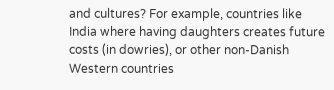and cultures? For example, countries like India where having daughters creates future costs (in dowries), or other non-Danish Western countries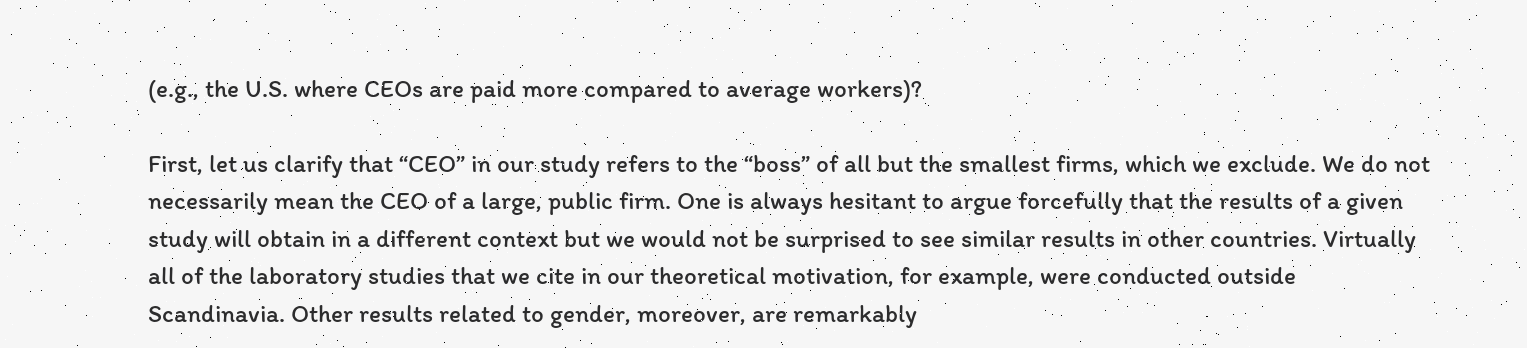(e.g., the U.S. where CEOs are paid more compared to average workers)?

First, let us clarify that “CEO” in our study refers to the “boss” of all but the smallest firms, which we exclude. We do not necessarily mean the CEO of a large, public firm. One is always hesitant to argue forcefully that the results of a given study will obtain in a different context but we would not be surprised to see similar results in other countries. Virtually all of the laboratory studies that we cite in our theoretical motivation, for example, were conducted outside Scandinavia. Other results related to gender, moreover, are remarkably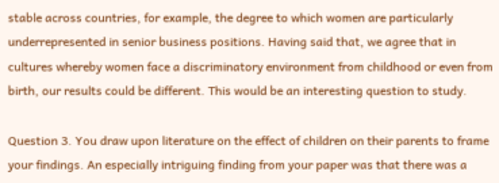stable across countries, for example, the degree to which women are particularly underrepresented in senior business positions. Having said that, we agree that in cultures whereby women face a discriminatory environment from childhood or even from birth, our results could be different. This would be an interesting question to study.

Question 3. You draw upon literature on the effect of children on their parents to frame your findings. An especially intriguing finding from your paper was that there was a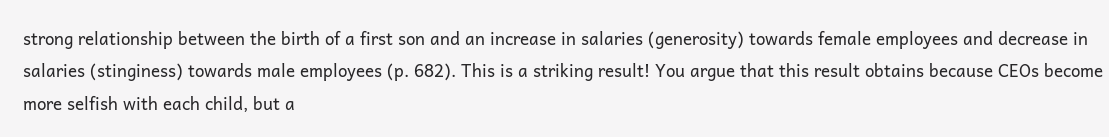strong relationship between the birth of a first son and an increase in salaries (generosity) towards female employees and decrease in salaries (stinginess) towards male employees (p. 682). This is a striking result! You argue that this result obtains because CEOs become more selfish with each child, but a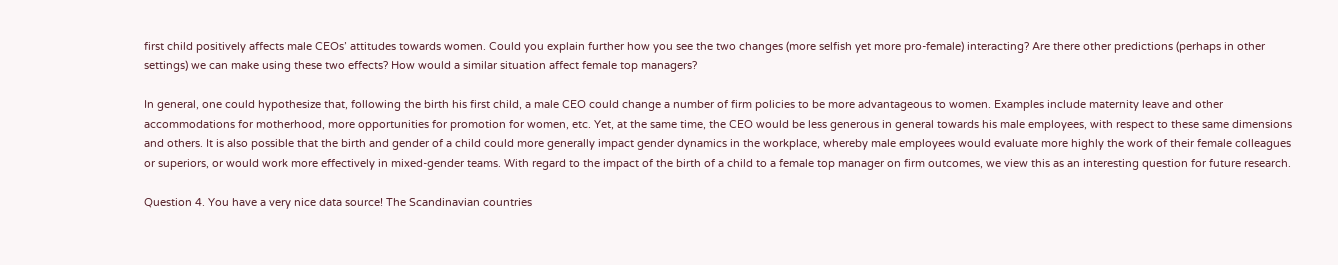first child positively affects male CEOs’ attitudes towards women. Could you explain further how you see the two changes (more selfish yet more pro-female) interacting? Are there other predictions (perhaps in other settings) we can make using these two effects? How would a similar situation affect female top managers?

In general, one could hypothesize that, following the birth his first child, a male CEO could change a number of firm policies to be more advantageous to women. Examples include maternity leave and other accommodations for motherhood, more opportunities for promotion for women, etc. Yet, at the same time, the CEO would be less generous in general towards his male employees, with respect to these same dimensions and others. It is also possible that the birth and gender of a child could more generally impact gender dynamics in the workplace, whereby male employees would evaluate more highly the work of their female colleagues or superiors, or would work more effectively in mixed-gender teams. With regard to the impact of the birth of a child to a female top manager on firm outcomes, we view this as an interesting question for future research.

Question 4. You have a very nice data source! The Scandinavian countries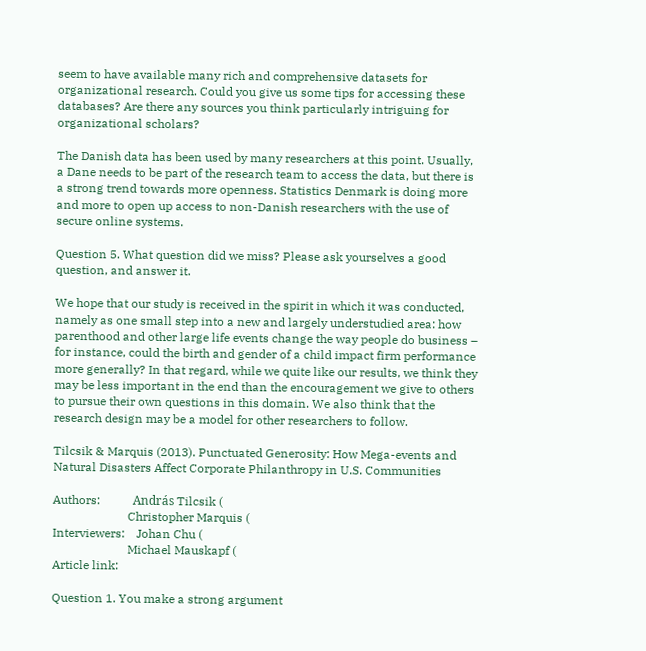seem to have available many rich and comprehensive datasets for organizational research. Could you give us some tips for accessing these databases? Are there any sources you think particularly intriguing for organizational scholars?

The Danish data has been used by many researchers at this point. Usually, a Dane needs to be part of the research team to access the data, but there is a strong trend towards more openness. Statistics Denmark is doing more and more to open up access to non-Danish researchers with the use of secure online systems.

Question 5. What question did we miss? Please ask yourselves a good question, and answer it.

We hope that our study is received in the spirit in which it was conducted, namely as one small step into a new and largely understudied area: how parenthood and other large life events change the way people do business – for instance, could the birth and gender of a child impact firm performance more generally? In that regard, while we quite like our results, we think they may be less important in the end than the encouragement we give to others to pursue their own questions in this domain. We also think that the research design may be a model for other researchers to follow.

Tilcsik & Marquis (2013). Punctuated Generosity: How Mega-events and Natural Disasters Affect Corporate Philanthropy in U.S. Communities

Authors:           András Tilcsik (
                         Christopher Marquis (
Interviewers:    Johan Chu (
                         Michael Mauskapf (
Article link:

Question 1. You make a strong argument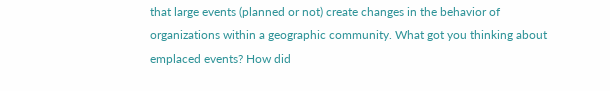that large events (planned or not) create changes in the behavior of organizations within a geographic community. What got you thinking about emplaced events? How did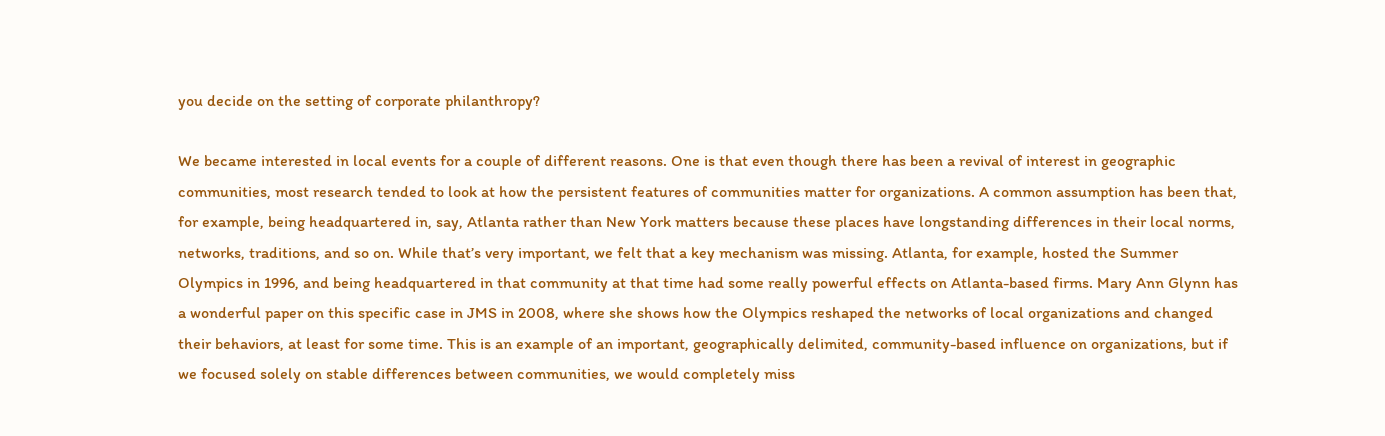you decide on the setting of corporate philanthropy?

We became interested in local events for a couple of different reasons. One is that even though there has been a revival of interest in geographic communities, most research tended to look at how the persistent features of communities matter for organizations. A common assumption has been that, for example, being headquartered in, say, Atlanta rather than New York matters because these places have longstanding differences in their local norms, networks, traditions, and so on. While that’s very important, we felt that a key mechanism was missing. Atlanta, for example, hosted the Summer Olympics in 1996, and being headquartered in that community at that time had some really powerful effects on Atlanta-based firms. Mary Ann Glynn has a wonderful paper on this specific case in JMS in 2008, where she shows how the Olympics reshaped the networks of local organizations and changed their behaviors, at least for some time. This is an example of an important, geographically delimited, community-based influence on organizations, but if we focused solely on stable differences between communities, we would completely miss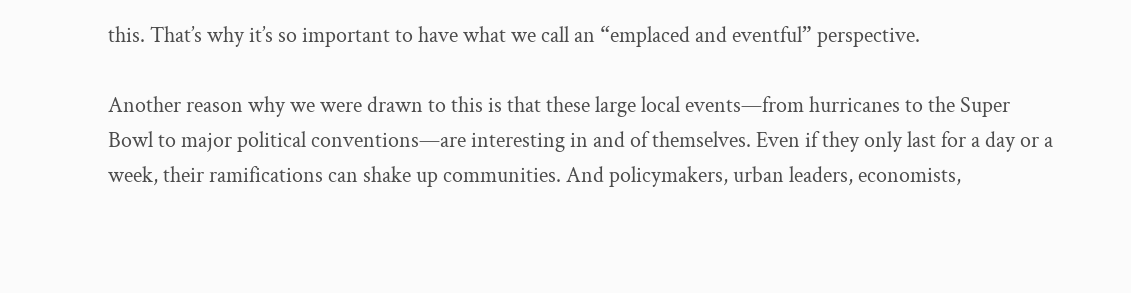this. That’s why it’s so important to have what we call an “emplaced and eventful” perspective.

Another reason why we were drawn to this is that these large local events—from hurricanes to the Super Bowl to major political conventions—are interesting in and of themselves. Even if they only last for a day or a week, their ramifications can shake up communities. And policymakers, urban leaders, economists,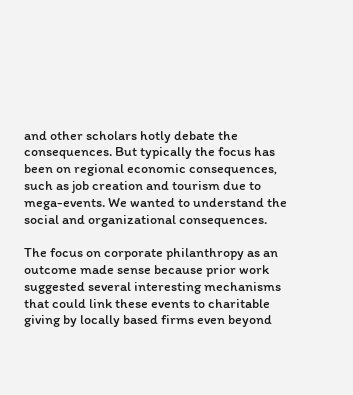and other scholars hotly debate the consequences. But typically the focus has been on regional economic consequences, such as job creation and tourism due to mega-events. We wanted to understand the social and organizational consequences.

The focus on corporate philanthropy as an outcome made sense because prior work suggested several interesting mechanisms that could link these events to charitable giving by locally based firms even beyond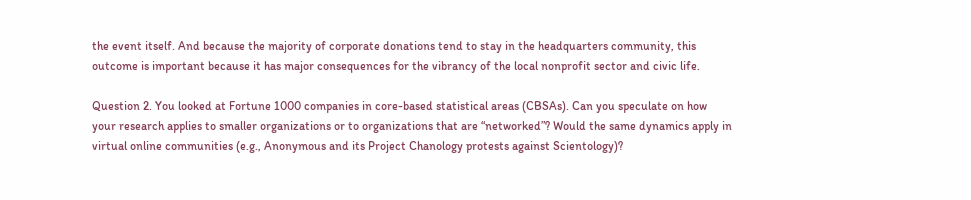the event itself. And because the majority of corporate donations tend to stay in the headquarters community, this outcome is important because it has major consequences for the vibrancy of the local nonprofit sector and civic life.

Question 2. You looked at Fortune 1000 companies in core-based statistical areas (CBSAs). Can you speculate on how your research applies to smaller organizations or to organizations that are “networked”? Would the same dynamics apply in virtual online communities (e.g., Anonymous and its Project Chanology protests against Scientology)?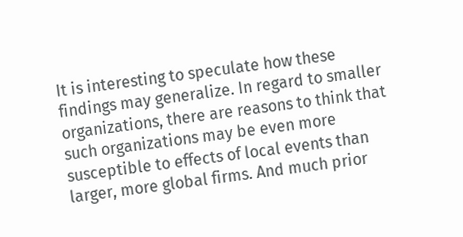It is interesting to speculate how these findings may generalize. In regard to smaller organizations, there are reasons to think that such organizations may be even more susceptible to effects of local events than larger, more global firms. And much prior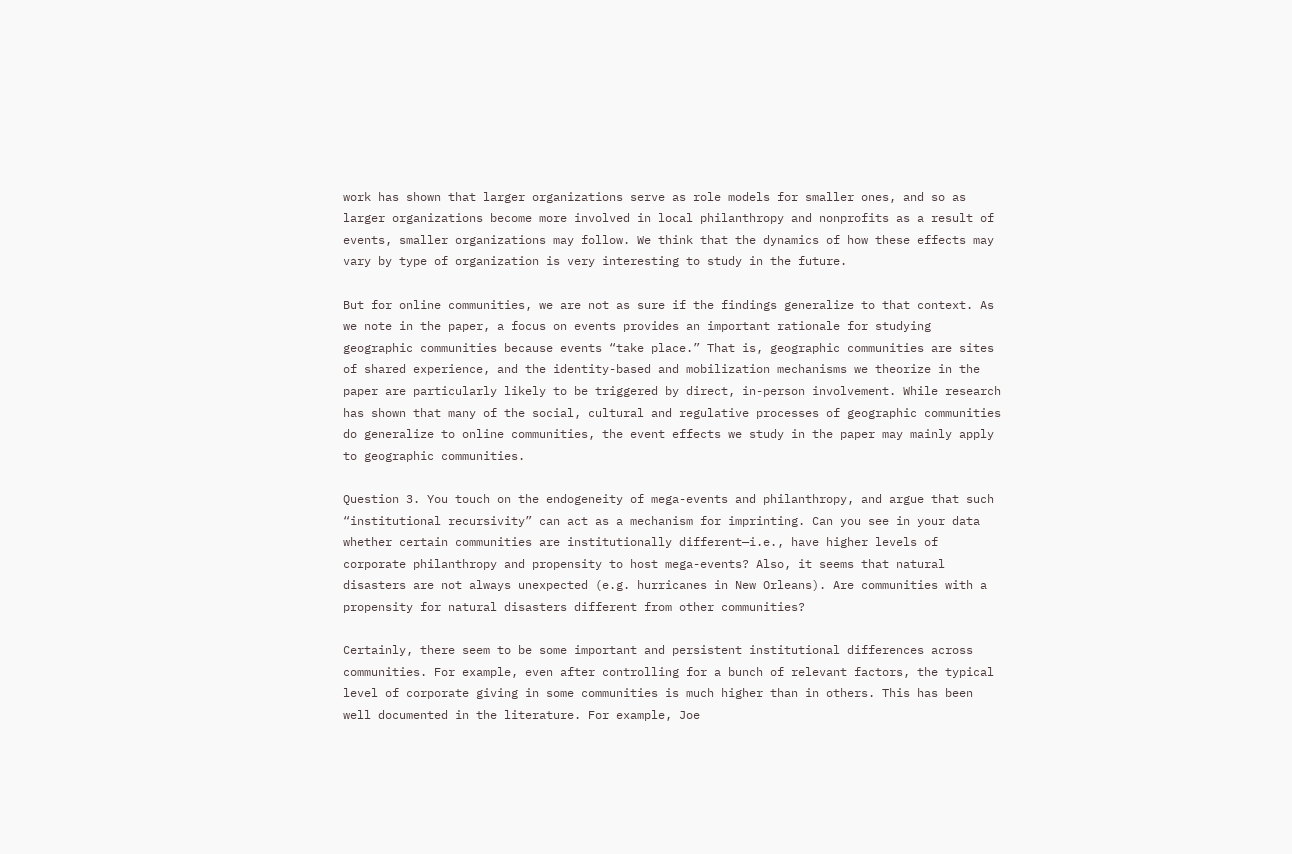work has shown that larger organizations serve as role models for smaller ones, and so as larger organizations become more involved in local philanthropy and nonprofits as a result of events, smaller organizations may follow. We think that the dynamics of how these effects may vary by type of organization is very interesting to study in the future.

But for online communities, we are not as sure if the findings generalize to that context. As we note in the paper, a focus on events provides an important rationale for studying geographic communities because events “take place.” That is, geographic communities are sites of shared experience, and the identity-based and mobilization mechanisms we theorize in the paper are particularly likely to be triggered by direct, in-person involvement. While research has shown that many of the social, cultural and regulative processes of geographic communities do generalize to online communities, the event effects we study in the paper may mainly apply to geographic communities.

Question 3. You touch on the endogeneity of mega-events and philanthropy, and argue that such “institutional recursivity” can act as a mechanism for imprinting. Can you see in your data whether certain communities are institutionally different—i.e., have higher levels of corporate philanthropy and propensity to host mega-events? Also, it seems that natural disasters are not always unexpected (e.g. hurricanes in New Orleans). Are communities with a propensity for natural disasters different from other communities?

Certainly, there seem to be some important and persistent institutional differences across communities. For example, even after controlling for a bunch of relevant factors, the typical level of corporate giving in some communities is much higher than in others. This has been well documented in the literature. For example, Joe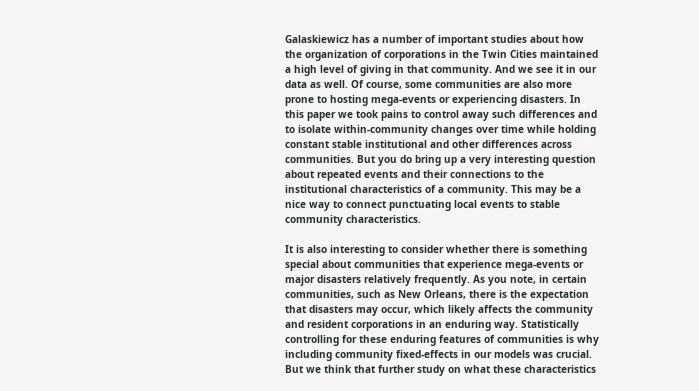Galaskiewicz has a number of important studies about how the organization of corporations in the Twin Cities maintained a high level of giving in that community. And we see it in our data as well. Of course, some communities are also more prone to hosting mega-events or experiencing disasters. In this paper we took pains to control away such differences and to isolate within-community changes over time while holding constant stable institutional and other differences across communities. But you do bring up a very interesting question about repeated events and their connections to the institutional characteristics of a community. This may be a nice way to connect punctuating local events to stable community characteristics.

It is also interesting to consider whether there is something special about communities that experience mega-events or major disasters relatively frequently. As you note, in certain communities, such as New Orleans, there is the expectation that disasters may occur, which likely affects the community and resident corporations in an enduring way. Statistically controlling for these enduring features of communities is why including community fixed-effects in our models was crucial. But we think that further study on what these characteristics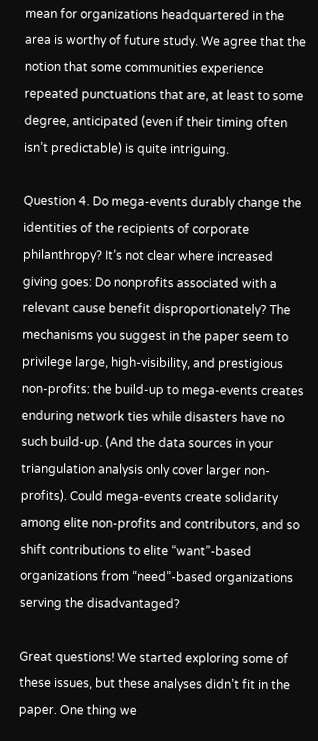mean for organizations headquartered in the area is worthy of future study. We agree that the notion that some communities experience repeated punctuations that are, at least to some degree, anticipated (even if their timing often isn’t predictable) is quite intriguing.

Question 4. Do mega-events durably change the identities of the recipients of corporate philanthropy? It’s not clear where increased giving goes: Do nonprofits associated with a relevant cause benefit disproportionately? The mechanisms you suggest in the paper seem to privilege large, high-visibility, and prestigious non-profits: the build-up to mega-events creates enduring network ties while disasters have no such build-up. (And the data sources in your triangulation analysis only cover larger non-profits). Could mega-events create solidarity among elite non-profits and contributors, and so shift contributions to elite “want”-based organizations from “need”-based organizations serving the disadvantaged?

Great questions! We started exploring some of these issues, but these analyses didn’t fit in the paper. One thing we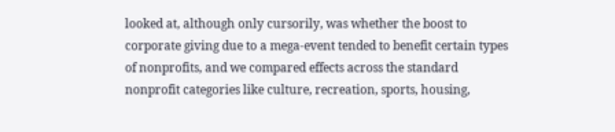looked at, although only cursorily, was whether the boost to corporate giving due to a mega-event tended to benefit certain types of nonprofits, and we compared effects across the standard nonprofit categories like culture, recreation, sports, housing,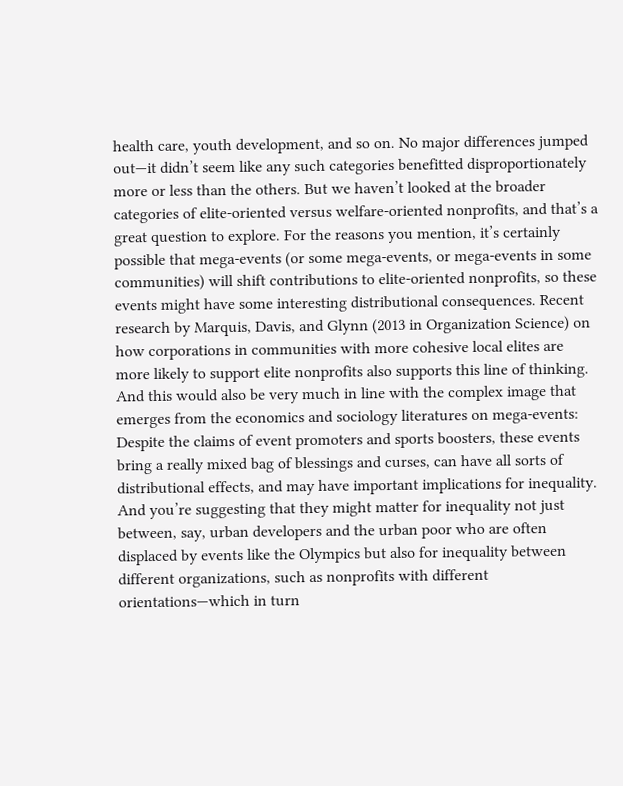health care, youth development, and so on. No major differences jumped out—it didn’t seem like any such categories benefitted disproportionately more or less than the others. But we haven’t looked at the broader categories of elite-oriented versus welfare-oriented nonprofits, and that’s a great question to explore. For the reasons you mention, it’s certainly possible that mega-events (or some mega-events, or mega-events in some communities) will shift contributions to elite-oriented nonprofits, so these events might have some interesting distributional consequences. Recent research by Marquis, Davis, and Glynn (2013 in Organization Science) on how corporations in communities with more cohesive local elites are more likely to support elite nonprofits also supports this line of thinking. And this would also be very much in line with the complex image that emerges from the economics and sociology literatures on mega-events: Despite the claims of event promoters and sports boosters, these events bring a really mixed bag of blessings and curses, can have all sorts of distributional effects, and may have important implications for inequality. And you’re suggesting that they might matter for inequality not just between, say, urban developers and the urban poor who are often displaced by events like the Olympics but also for inequality between different organizations, such as nonprofits with different orientations—which in turn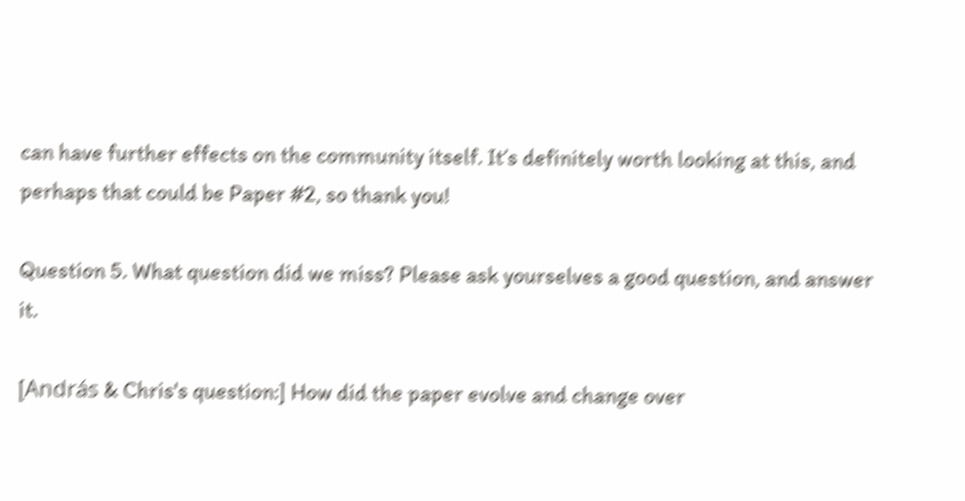can have further effects on the community itself. It’s definitely worth looking at this, and perhaps that could be Paper #2, so thank you!

Question 5. What question did we miss? Please ask yourselves a good question, and answer it.

[András & Chris's question:] How did the paper evolve and change over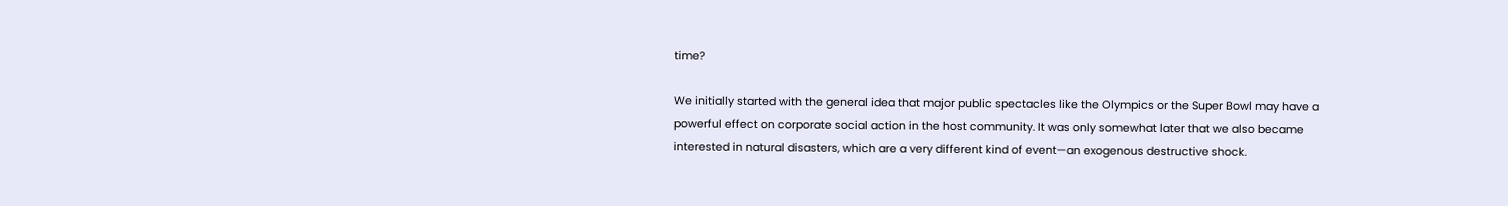time?

We initially started with the general idea that major public spectacles like the Olympics or the Super Bowl may have a powerful effect on corporate social action in the host community. It was only somewhat later that we also became interested in natural disasters, which are a very different kind of event—an exogenous destructive shock.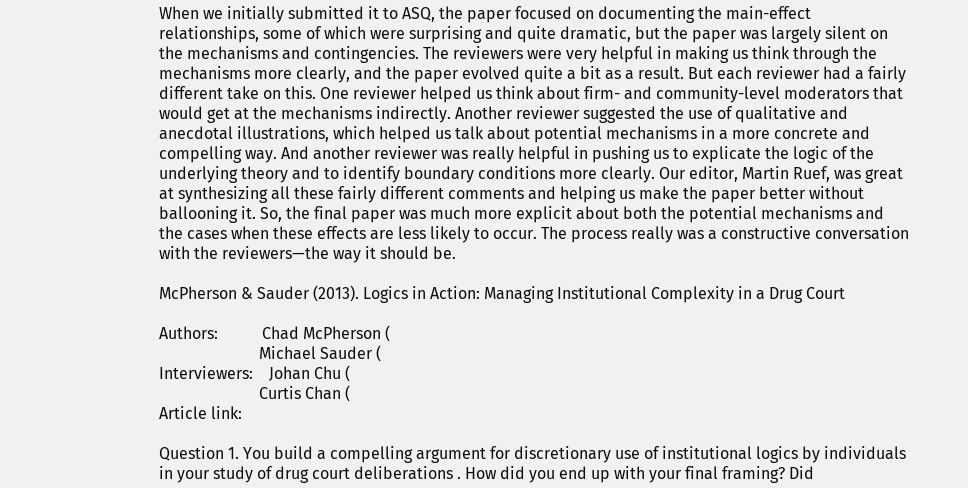When we initially submitted it to ASQ, the paper focused on documenting the main-effect relationships, some of which were surprising and quite dramatic, but the paper was largely silent on the mechanisms and contingencies. The reviewers were very helpful in making us think through the mechanisms more clearly, and the paper evolved quite a bit as a result. But each reviewer had a fairly different take on this. One reviewer helped us think about firm- and community-level moderators that would get at the mechanisms indirectly. Another reviewer suggested the use of qualitative and anecdotal illustrations, which helped us talk about potential mechanisms in a more concrete and compelling way. And another reviewer was really helpful in pushing us to explicate the logic of the underlying theory and to identify boundary conditions more clearly. Our editor, Martin Ruef, was great at synthesizing all these fairly different comments and helping us make the paper better without ballooning it. So, the final paper was much more explicit about both the potential mechanisms and the cases when these effects are less likely to occur. The process really was a constructive conversation with the reviewers—the way it should be.

McPherson & Sauder (2013). Logics in Action: Managing Institutional Complexity in a Drug Court

Authors:           Chad McPherson (
                         Michael Sauder (
Interviewers:    Johan Chu (
                         Curtis Chan (
Article link:

Question 1. You build a compelling argument for discretionary use of institutional logics by individuals in your study of drug court deliberations . How did you end up with your final framing? Did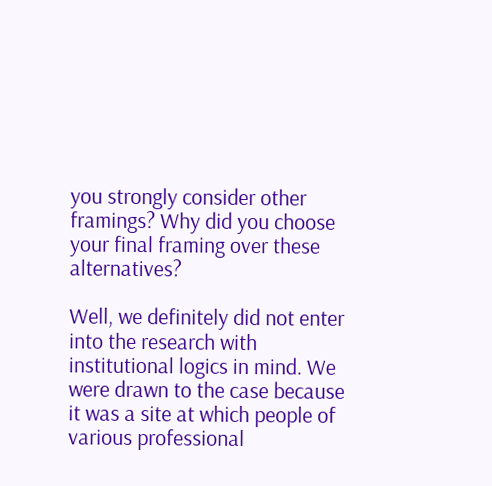you strongly consider other framings? Why did you choose your final framing over these alternatives?

Well, we definitely did not enter into the research with institutional logics in mind. We were drawn to the case because it was a site at which people of various professional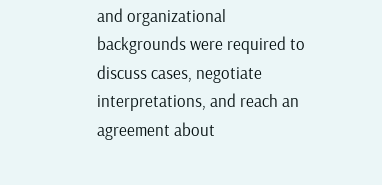and organizational backgrounds were required to discuss cases, negotiate interpretations, and reach an agreement about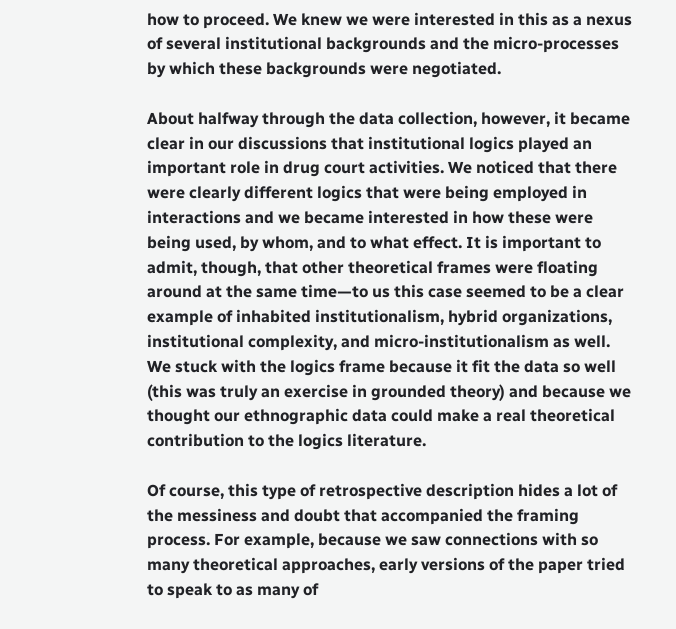how to proceed. We knew we were interested in this as a nexus of several institutional backgrounds and the micro-processes by which these backgrounds were negotiated.

About halfway through the data collection, however, it became clear in our discussions that institutional logics played an important role in drug court activities. We noticed that there were clearly different logics that were being employed in interactions and we became interested in how these were being used, by whom, and to what effect. It is important to admit, though, that other theoretical frames were floating around at the same time—to us this case seemed to be a clear example of inhabited institutionalism, hybrid organizations, institutional complexity, and micro-institutionalism as well. We stuck with the logics frame because it fit the data so well (this was truly an exercise in grounded theory) and because we thought our ethnographic data could make a real theoretical contribution to the logics literature.

Of course, this type of retrospective description hides a lot of the messiness and doubt that accompanied the framing process. For example, because we saw connections with so many theoretical approaches, early versions of the paper tried to speak to as many of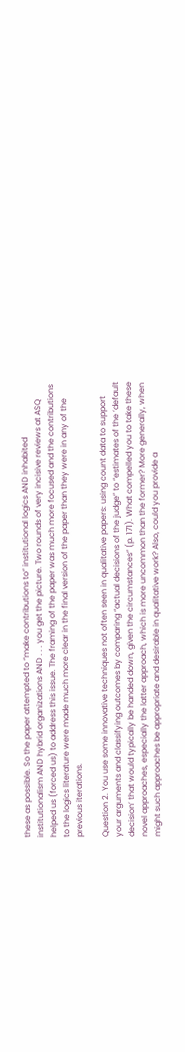these as possible. So the paper attempted to “make contributions to” institutional logics AND inhabited institutionalism AND hybrid organizations AND . . . you get the picture. Two rounds of very incisive reviews at ASQ helped us (forced us) to address this issue. The framing of the paper was much more focused and the contributions to the logics literature were made much more clear in the final version of the paper than they were in any of the previous iterations.

Question 2. You use some innovative techniques not often seen in qualitative papers: using count data to support your arguments and classifying outcomes by comparing “actual decisions of the judge” to “estimates of the ‘default decision’ that would typically be handed down, given the circumstances” (p. 171). What compelled you to take these novel approaches, especially the latter approach, which is more uncommon than the former? More generally, when might such approaches be appropriate and desirable in qualitative work? Also, could you provide a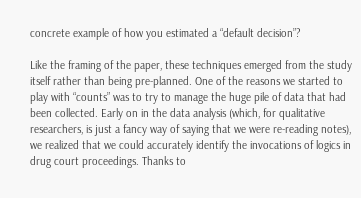concrete example of how you estimated a “default decision”?

Like the framing of the paper, these techniques emerged from the study itself rather than being pre-planned. One of the reasons we started to play with “counts” was to try to manage the huge pile of data that had been collected. Early on in the data analysis (which, for qualitative researchers, is just a fancy way of saying that we were re-reading notes), we realized that we could accurately identify the invocations of logics in drug court proceedings. Thanks to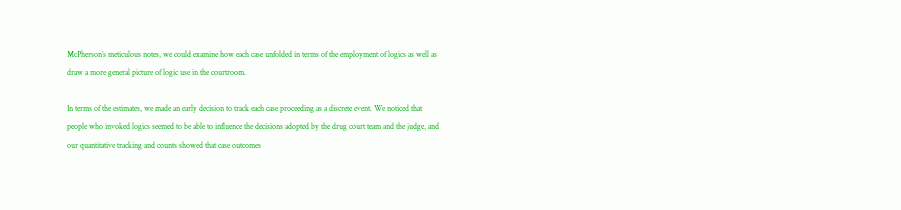McPherson’s meticulous notes, we could examine how each case unfolded in terms of the employment of logics as well as draw a more general picture of logic use in the courtroom.

In terms of the estimates, we made an early decision to track each case proceeding as a discrete event. We noticed that people who invoked logics seemed to be able to influence the decisions adopted by the drug court team and the judge, and our quantitative tracking and counts showed that case outcomes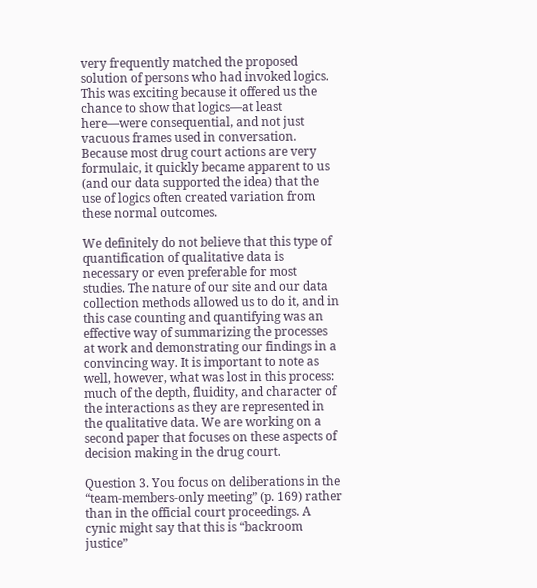very frequently matched the proposed solution of persons who had invoked logics. This was exciting because it offered us the chance to show that logics—at least here—were consequential, and not just vacuous frames used in conversation. Because most drug court actions are very formulaic, it quickly became apparent to us (and our data supported the idea) that the use of logics often created variation from these normal outcomes.

We definitely do not believe that this type of quantification of qualitative data is necessary or even preferable for most studies. The nature of our site and our data collection methods allowed us to do it, and in this case counting and quantifying was an effective way of summarizing the processes at work and demonstrating our findings in a convincing way. It is important to note as well, however, what was lost in this process: much of the depth, fluidity, and character of the interactions as they are represented in the qualitative data. We are working on a second paper that focuses on these aspects of decision making in the drug court.

Question 3. You focus on deliberations in the “team-members-only meeting” (p. 169) rather than in the official court proceedings. A cynic might say that this is “backroom justice”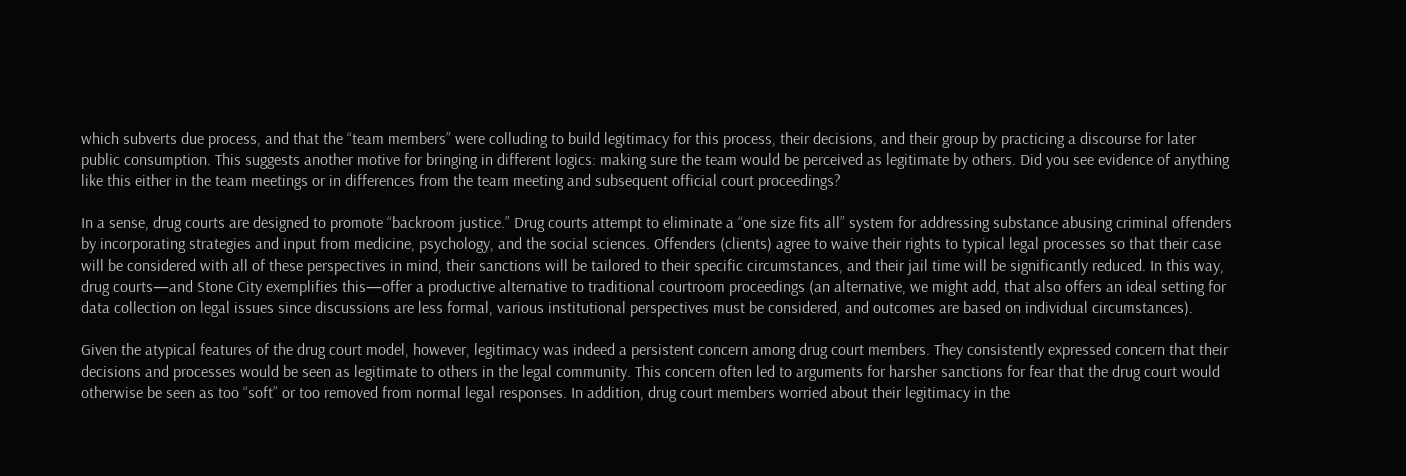which subverts due process, and that the “team members” were colluding to build legitimacy for this process, their decisions, and their group by practicing a discourse for later public consumption. This suggests another motive for bringing in different logics: making sure the team would be perceived as legitimate by others. Did you see evidence of anything like this either in the team meetings or in differences from the team meeting and subsequent official court proceedings?

In a sense, drug courts are designed to promote “backroom justice.” Drug courts attempt to eliminate a “one size fits all” system for addressing substance abusing criminal offenders by incorporating strategies and input from medicine, psychology, and the social sciences. Offenders (clients) agree to waive their rights to typical legal processes so that their case will be considered with all of these perspectives in mind, their sanctions will be tailored to their specific circumstances, and their jail time will be significantly reduced. In this way, drug courts—and Stone City exemplifies this—offer a productive alternative to traditional courtroom proceedings (an alternative, we might add, that also offers an ideal setting for data collection on legal issues since discussions are less formal, various institutional perspectives must be considered, and outcomes are based on individual circumstances).

Given the atypical features of the drug court model, however, legitimacy was indeed a persistent concern among drug court members. They consistently expressed concern that their decisions and processes would be seen as legitimate to others in the legal community. This concern often led to arguments for harsher sanctions for fear that the drug court would otherwise be seen as too “soft” or too removed from normal legal responses. In addition, drug court members worried about their legitimacy in the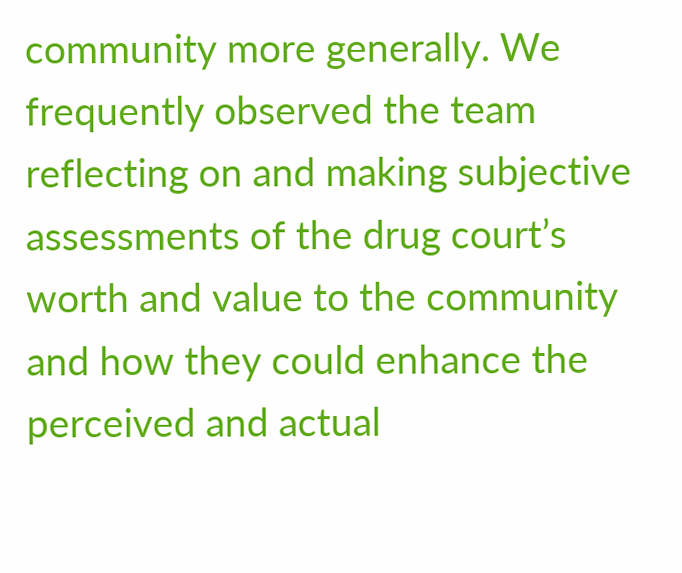community more generally. We frequently observed the team reflecting on and making subjective assessments of the drug court’s worth and value to the community and how they could enhance the perceived and actual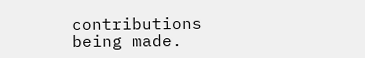contributions being made.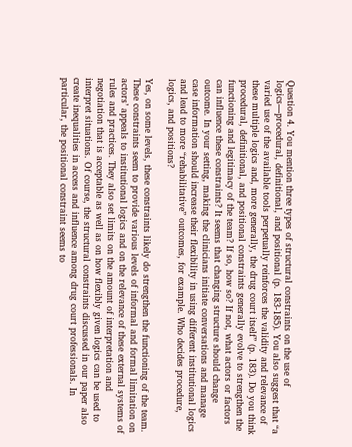Question 4. You mention three types of structural constraints on the use of logics—procedural, definitional, and positional (p. 183-185). You also suggest that “a varied use of the available tools perpetually reinforces the validity and relevance of these multiple logics and, more generally, the drug court itself” (p. 183). Do you think procedural, definitional, and positional constraints generally evolve to strengthen the functioning and legitimacy of the team? If so, how so? If not, what actors or factors can influence these constraints? It seems that changing structure should change outcome. In your setting, making the clinicians initiate conversations and manage case information should increase their flexibility in using different institutional logics and lead to more “rehabilitative” outcomes, for example. Who decides procedure, logics, and positions?

Yes, on some levels, these constraints likely do strengthen the functioning of the team. These constraints seem to provide various levels of informal and formal limitation on actors’ appeals to institutional logics and on the relevance of these external systems of rules and practices. They also set limits on the amount of interpretation and negotiation that is acceptable as well as on how flexibly given logics can be used to interpret situations. Of course, the structural constraints discussed in our paper also create inequalities in access and influence among drug court professionals. In particular, the positional constraint seems to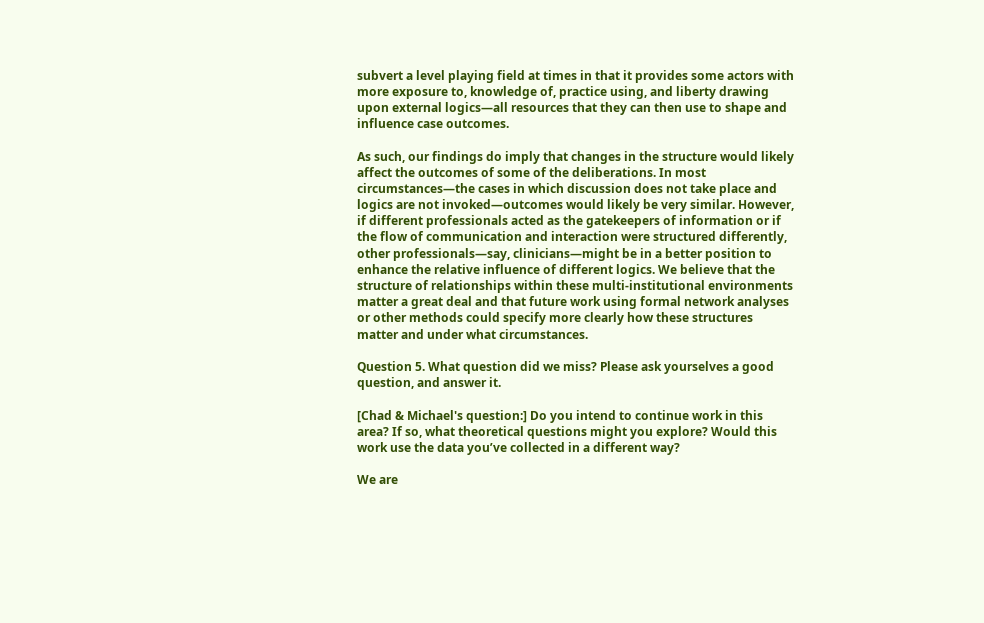subvert a level playing field at times in that it provides some actors with more exposure to, knowledge of, practice using, and liberty drawing upon external logics—all resources that they can then use to shape and influence case outcomes.

As such, our findings do imply that changes in the structure would likely affect the outcomes of some of the deliberations. In most circumstances—the cases in which discussion does not take place and logics are not invoked—outcomes would likely be very similar. However, if different professionals acted as the gatekeepers of information or if the flow of communication and interaction were structured differently, other professionals—say, clinicians—might be in a better position to enhance the relative influence of different logics. We believe that the structure of relationships within these multi-institutional environments matter a great deal and that future work using formal network analyses or other methods could specify more clearly how these structures matter and under what circumstances.

Question 5. What question did we miss? Please ask yourselves a good question, and answer it.

[Chad & Michael's question:] Do you intend to continue work in this area? If so, what theoretical questions might you explore? Would this work use the data you’ve collected in a different way?

We are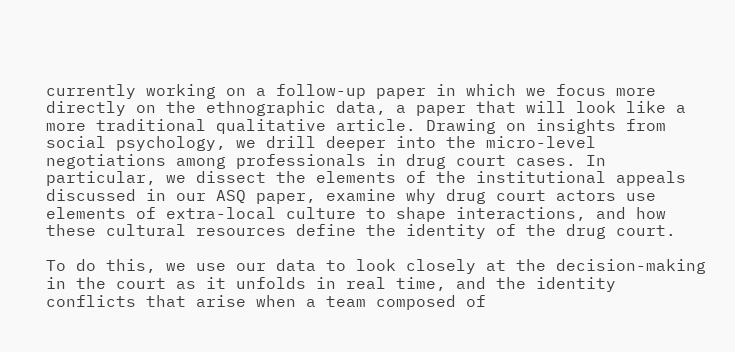currently working on a follow-up paper in which we focus more directly on the ethnographic data, a paper that will look like a more traditional qualitative article. Drawing on insights from social psychology, we drill deeper into the micro-level negotiations among professionals in drug court cases. In particular, we dissect the elements of the institutional appeals discussed in our ASQ paper, examine why drug court actors use elements of extra-local culture to shape interactions, and how these cultural resources define the identity of the drug court.

To do this, we use our data to look closely at the decision-making in the court as it unfolds in real time, and the identity conflicts that arise when a team composed of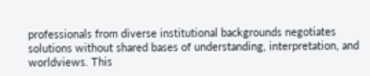professionals from diverse institutional backgrounds negotiates solutions without shared bases of understanding, interpretation, and worldviews. This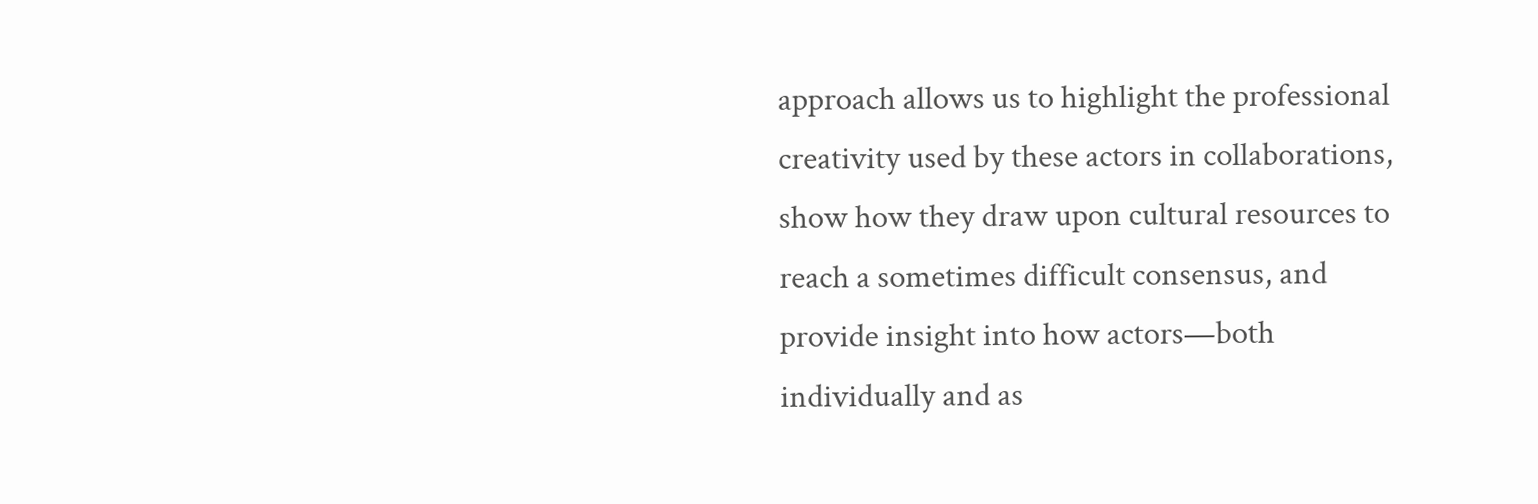approach allows us to highlight the professional creativity used by these actors in collaborations, show how they draw upon cultural resources to reach a sometimes difficult consensus, and provide insight into how actors—both individually and as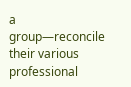a group—reconcile their various professional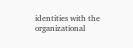identities with the organizational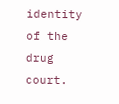identity of the drug court.